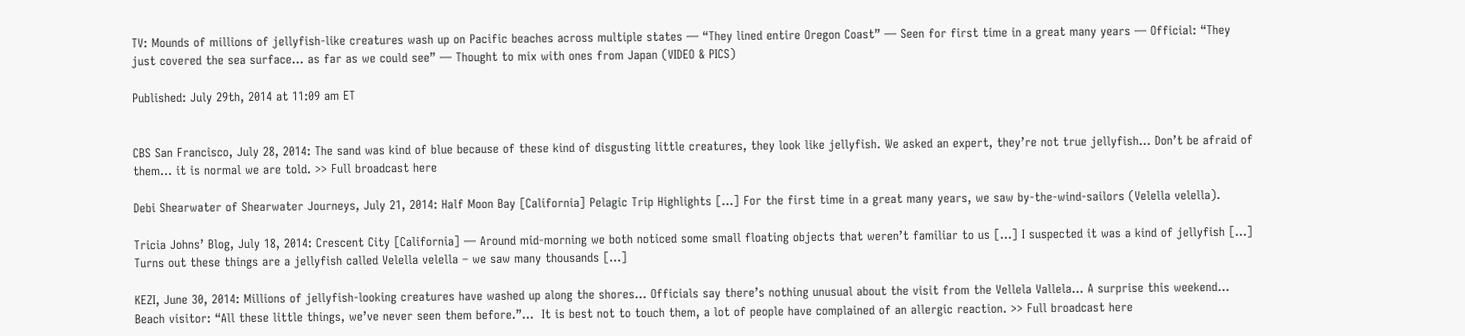TV: Mounds of millions of jellyfish-like creatures wash up on Pacific beaches across multiple states — “They lined entire Oregon Coast” — Seen for first time in a great many years — Official: “They just covered the sea surface… as far as we could see” — Thought to mix with ones from Japan (VIDEO & PICS)

Published: July 29th, 2014 at 11:09 am ET


CBS San Francisco, July 28, 2014: The sand was kind of blue because of these kind of disgusting little creatures, they look like jellyfish. We asked an expert, they’re not true jellyfish… Don’t be afraid of them… it is normal we are told. >> Full broadcast here

Debi Shearwater of Shearwater Journeys, July 21, 2014: Half Moon Bay [California] Pelagic Trip Highlights […] For the first time in a great many years, we saw by-the-wind-sailors (Velella velella).

Tricia Johns’ Blog, July 18, 2014: Crescent City [California] — Around mid-morning we both noticed some small floating objects that weren’t familiar to us […] I suspected it was a kind of jellyfish […] Turns out these things are a jellyfish called Velella velella – we saw many thousands […]

KEZI, June 30, 2014: Millions of jellyfish-looking creatures have washed up along the shores… Officials say there’s nothing unusual about the visit from the Vellela Vallela… A surprise this weekend… Beach visitor: “All these little things, we’ve never seen them before.”…  It is best not to touch them, a lot of people have complained of an allergic reaction. >> Full broadcast here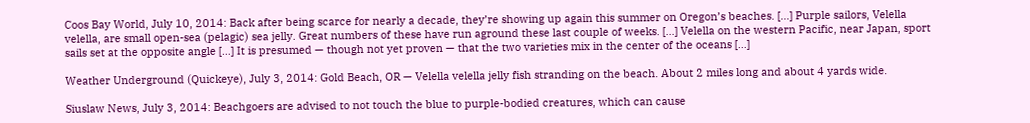Coos Bay World, July 10, 2014: Back after being scarce for nearly a decade, they’re showing up again this summer on Oregon’s beaches. […] Purple sailors, Velella velella, are small open-sea (pelagic) sea jelly. Great numbers of these have run aground these last couple of weeks. […] Velella on the western Pacific, near Japan, sport sails set at the opposite angle […] It is presumed — though not yet proven — that the two varieties mix in the center of the oceans […]

Weather Underground (Quickeye), July 3, 2014: Gold Beach, OR — Velella velella jelly fish stranding on the beach. About 2 miles long and about 4 yards wide.

Siuslaw News, July 3, 2014: Beachgoers are advised to not touch the blue to purple-bodied creatures, which can cause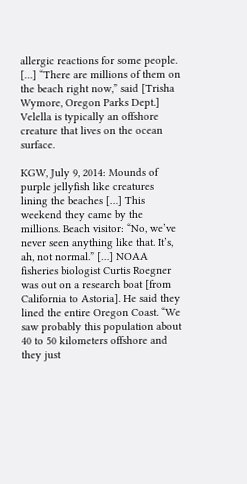allergic reactions for some people. […] “There are millions of them on the beach right now,” said [Trisha Wymore, Oregon Parks Dept.] Velella is typically an offshore creature that lives on the ocean surface.

KGW, July 9, 2014: Mounds of purple jellyfish like creatures lining the beaches […] This weekend they came by the millions. Beach visitor: “No, we’ve never seen anything like that. It’s, ah, not normal.” […] NOAA fisheries biologist Curtis Roegner was out on a research boat [from California to Astoria]. He said they lined the entire Oregon Coast. “We saw probably this population about 40 to 50 kilometers offshore and they just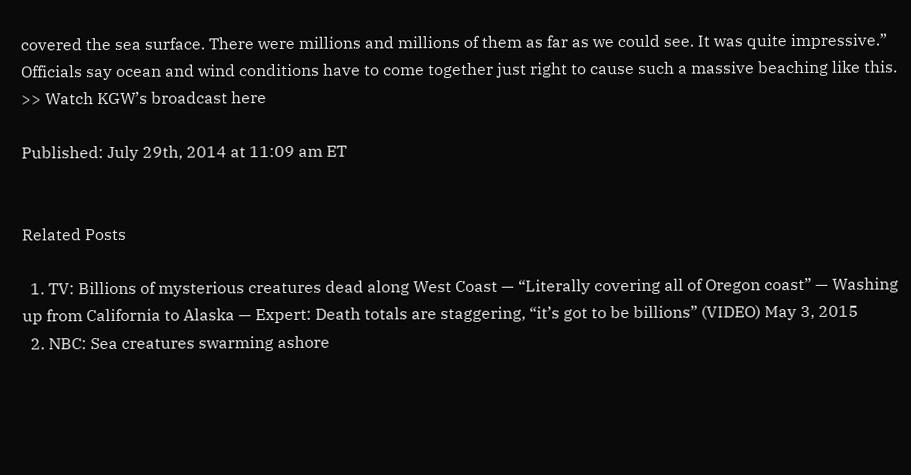covered the sea surface. There were millions and millions of them as far as we could see. It was quite impressive.” Officials say ocean and wind conditions have to come together just right to cause such a massive beaching like this. >> Watch KGW’s broadcast here

Published: July 29th, 2014 at 11:09 am ET


Related Posts

  1. TV: Billions of mysterious creatures dead along West Coast — “Literally covering all of Oregon coast” — Washing up from California to Alaska — Expert: Death totals are staggering, “it’s got to be billions” (VIDEO) May 3, 2015
  2. NBC: Sea creatures swarming ashore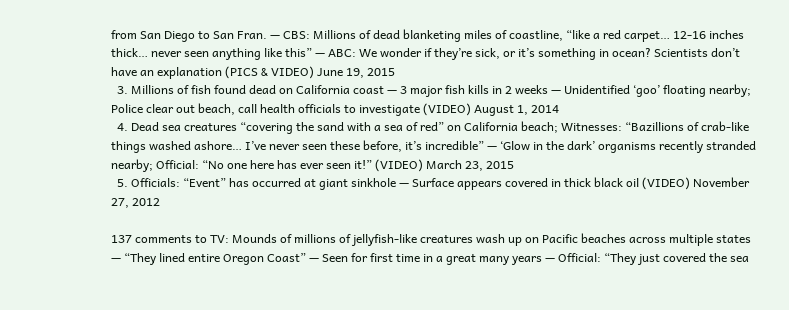from San Diego to San Fran. — CBS: Millions of dead blanketing miles of coastline, “like a red carpet… 12-16 inches thick… never seen anything like this” — ABC: We wonder if they’re sick, or it’s something in ocean? Scientists don’t have an explanation (PICS & VIDEO) June 19, 2015
  3. Millions of fish found dead on California coast — 3 major fish kills in 2 weeks — Unidentified ‘goo’ floating nearby; Police clear out beach, call health officials to investigate (VIDEO) August 1, 2014
  4. Dead sea creatures “covering the sand with a sea of red” on California beach; Witnesses: “Bazillions of crab-like things washed ashore… I’ve never seen these before, it’s incredible” — ‘Glow in the dark’ organisms recently stranded nearby; Official: “No one here has ever seen it!” (VIDEO) March 23, 2015
  5. Officials: “Event” has occurred at giant sinkhole — Surface appears covered in thick black oil (VIDEO) November 27, 2012

137 comments to TV: Mounds of millions of jellyfish-like creatures wash up on Pacific beaches across multiple states — “They lined entire Oregon Coast” — Seen for first time in a great many years — Official: “They just covered the sea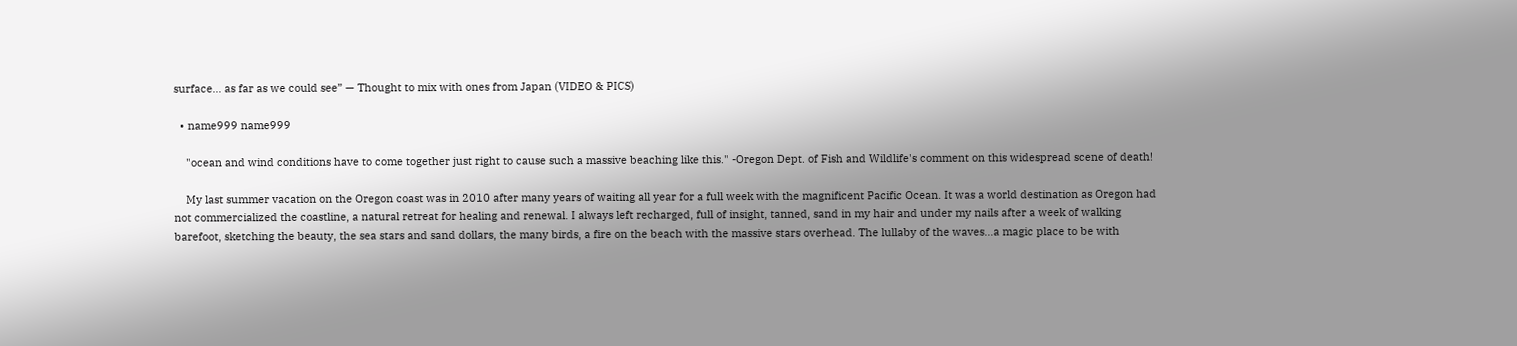surface… as far as we could see” — Thought to mix with ones from Japan (VIDEO & PICS)

  • name999 name999

    "ocean and wind conditions have to come together just right to cause such a massive beaching like this." -Oregon Dept. of Fish and Wildlife's comment on this widespread scene of death!

    My last summer vacation on the Oregon coast was in 2010 after many years of waiting all year for a full week with the magnificent Pacific Ocean. It was a world destination as Oregon had not commercialized the coastline, a natural retreat for healing and renewal. I always left recharged, full of insight, tanned, sand in my hair and under my nails after a week of walking barefoot, sketching the beauty, the sea stars and sand dollars, the many birds, a fire on the beach with the massive stars overhead. The lullaby of the waves…a magic place to be with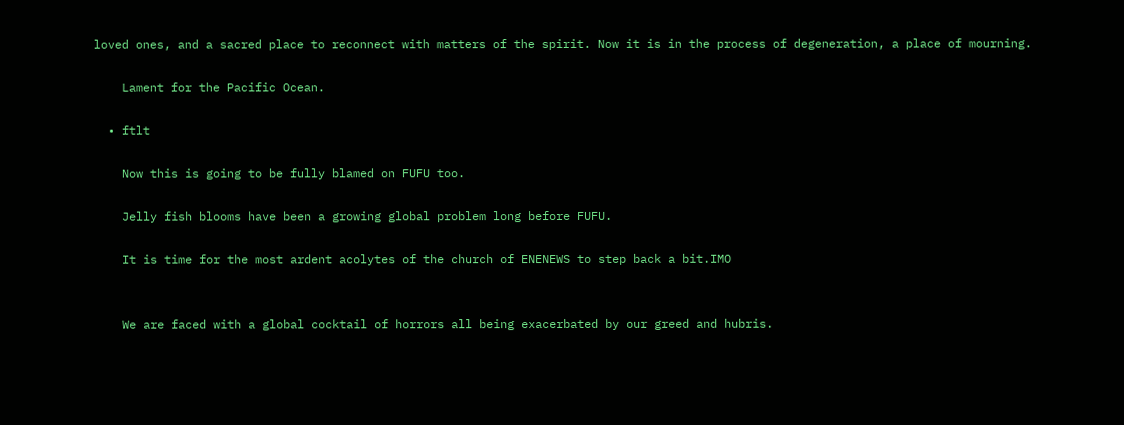loved ones, and a sacred place to reconnect with matters of the spirit. Now it is in the process of degeneration, a place of mourning.

    Lament for the Pacific Ocean.

  • ftlt

    Now this is going to be fully blamed on FUFU too.

    Jelly fish blooms have been a growing global problem long before FUFU.

    It is time for the most ardent acolytes of the church of ENENEWS to step back a bit.IMO


    We are faced with a global cocktail of horrors all being exacerbated by our greed and hubris.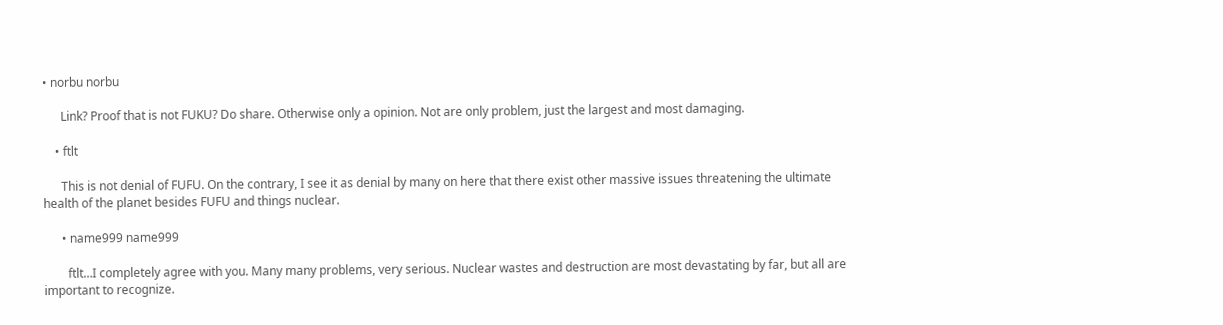• norbu norbu

      Link? Proof that is not FUKU? Do share. Otherwise only a opinion. Not are only problem, just the largest and most damaging.

    • ftlt

      This is not denial of FUFU. On the contrary, I see it as denial by many on here that there exist other massive issues threatening the ultimate health of the planet besides FUFU and things nuclear.

      • name999 name999

        ftlt…I completely agree with you. Many many problems, very serious. Nuclear wastes and destruction are most devastating by far, but all are important to recognize.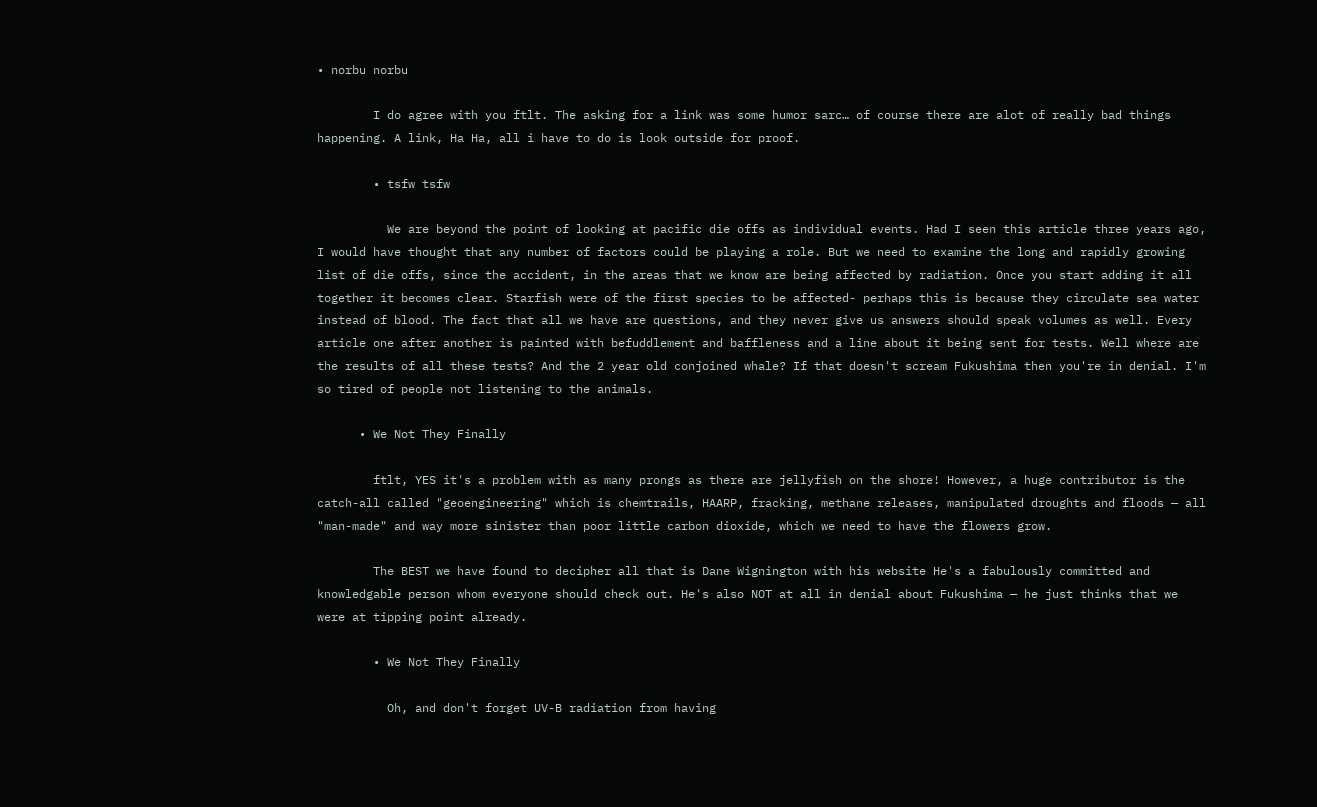• norbu norbu

        I do agree with you ftlt. The asking for a link was some humor sarc… of course there are alot of really bad things happening. A link, Ha Ha, all i have to do is look outside for proof.

        • tsfw tsfw

          We are beyond the point of looking at pacific die offs as individual events. Had I seen this article three years ago, I would have thought that any number of factors could be playing a role. But we need to examine the long and rapidly growing list of die offs, since the accident, in the areas that we know are being affected by radiation. Once you start adding it all together it becomes clear. Starfish were of the first species to be affected- perhaps this is because they circulate sea water instead of blood. The fact that all we have are questions, and they never give us answers should speak volumes as well. Every article one after another is painted with befuddlement and baffleness and a line about it being sent for tests. Well where are the results of all these tests? And the 2 year old conjoined whale? If that doesn't scream Fukushima then you're in denial. I'm so tired of people not listening to the animals.

      • We Not They Finally

        ftlt, YES it's a problem with as many prongs as there are jellyfish on the shore! However, a huge contributor is the catch-all called "geoengineering" which is chemtrails, HAARP, fracking, methane releases, manipulated droughts and floods — all "man-made" and way more sinister than poor little carbon dioxide, which we need to have the flowers grow.

        The BEST we have found to decipher all that is Dane Wignington with his website He's a fabulously committed and knowledgable person whom everyone should check out. He's also NOT at all in denial about Fukushima — he just thinks that we were at tipping point already.

        • We Not They Finally

          Oh, and don't forget UV-B radiation from having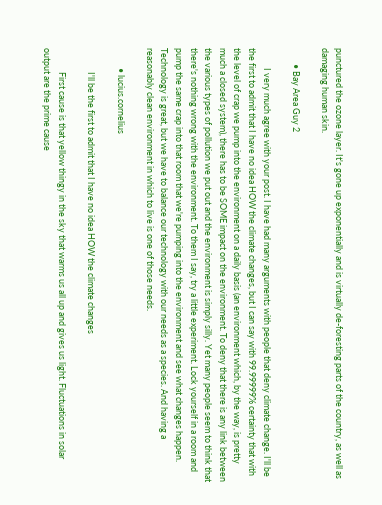punctured the ozone layer. It's gone up exponentially and is virtually de-foresting parts of the country, as well as damaging human skin.

        • Bay Area Guy 2

          I very much agree with your post. I have had many arguments with people that deny climate change. I'll be the first to admit that I have no idea HOW the climate changes, but I can say with 99.99999% certainty that with the level of crap we pump into the environment on a daily basis (an environment which, by the way, is pretty much a closed system), there has to be SOME impact on the environment. To deny that there is any link between the various types of pollution we put out and the environment is simply silly. Yet many people seem to think that there's nothing wrong with the environment. To them I say, try a little experiment. Lock yourself in a room and pump the same crap into that room that we're pumping into the environment and see what changes happen. Technology is great, but we have to balance our technology with our needs as a species. And having a reasonably clean environment in which to live is one of those needs.

          • lucius.cornelius

            I'll be the first to admit that I have no idea HOW the climate changes

            First cause is that yellow thingy in the sky that warms us all up and gives us light. Fluctuations in solar output are the prime cause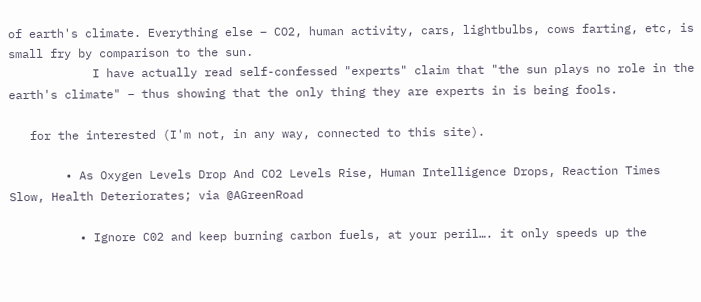of earth's climate. Everything else – CO2, human activity, cars, lightbulbs, cows farting, etc, is small fry by comparison to the sun.
            I have actually read self-confessed "experts" claim that "the sun plays no role in the earth's climate" – thus showing that the only thing they are experts in is being fools.

   for the interested (I'm not, in any way, connected to this site).

        • As Oxygen Levels Drop And CO2 Levels Rise, Human Intelligence Drops, Reaction Times Slow, Health Deteriorates; via @AGreenRoad

          • Ignore C02 and keep burning carbon fuels, at your peril…. it only speeds up the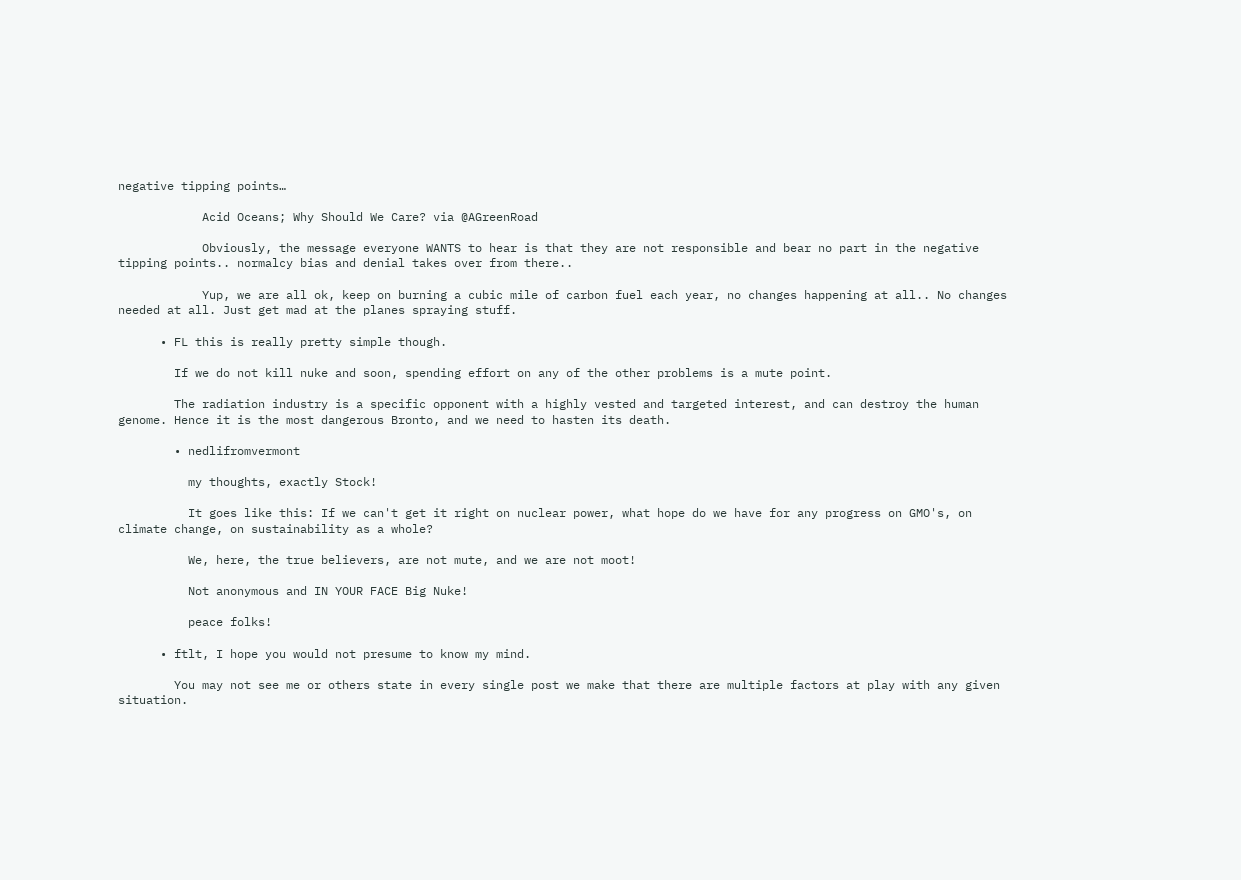negative tipping points…

            Acid Oceans; Why Should We Care? via @AGreenRoad

            Obviously, the message everyone WANTS to hear is that they are not responsible and bear no part in the negative tipping points.. normalcy bias and denial takes over from there..

            Yup, we are all ok, keep on burning a cubic mile of carbon fuel each year, no changes happening at all.. No changes needed at all. Just get mad at the planes spraying stuff.

      • FL this is really pretty simple though.

        If we do not kill nuke and soon, spending effort on any of the other problems is a mute point.

        The radiation industry is a specific opponent with a highly vested and targeted interest, and can destroy the human genome. Hence it is the most dangerous Bronto, and we need to hasten its death.

        • nedlifromvermont

          my thoughts, exactly Stock!

          It goes like this: If we can't get it right on nuclear power, what hope do we have for any progress on GMO's, on climate change, on sustainability as a whole?

          We, here, the true believers, are not mute, and we are not moot!

          Not anonymous and IN YOUR FACE Big Nuke!

          peace folks!

      • ftlt, I hope you would not presume to know my mind.

        You may not see me or others state in every single post we make that there are multiple factors at play with any given situation.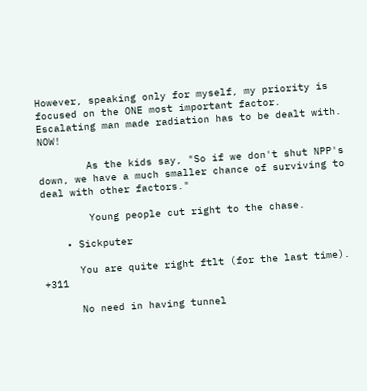However, speaking only for myself, my priority is focused on the ONE most important factor. Escalating man made radiation has to be dealt with. NOW!

        As the kids say, "So if we don't shut NPP's down, we have a much smaller chance of surviving to deal with other factors."

        Young people cut right to the chase.

    • Sickputer

      You are quite right ftlt (for the last time). +311

      No need in having tunnel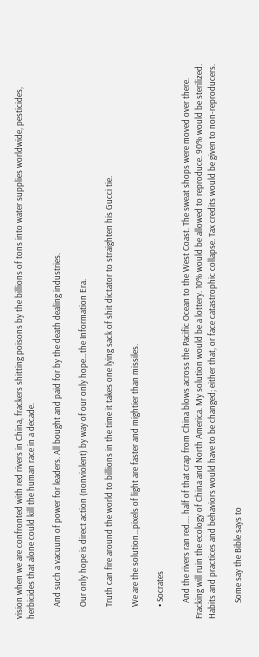vision when we are confronted with red rivers in China, frackers shitting poisons by the billions of tons into water supplies worldwide, pesticides, herbicides that alone could kill the human race in a decade.

      And such a vacuum of power for leaders. All bought and paid for by the death dealing industries.

      Our only hope is direct action (nonviolent) by way of our only hope…the Information Era.

      Truth can fire around the world to billions in the time it takes one lying sack of shit dictator to straighten his Gucci tie.

      We are the solution…pixels of light are faster and mightier than missiles.

      • Socrates

        And the rivers ran red…. half of that crap from China blows across the Pacific Ocean to the West Coast. The sweat shops were moved over there. Fracking will ruin the ecology of China and North America. My solution would be a lottery. 10% would be allowed to reproduce. 90% would be sterilized. Habits and practices and behaviors would have to be changed; either that, or face catastrophic collapse. Tax credits would be given to non-reproducers.

        Some say the Bible says to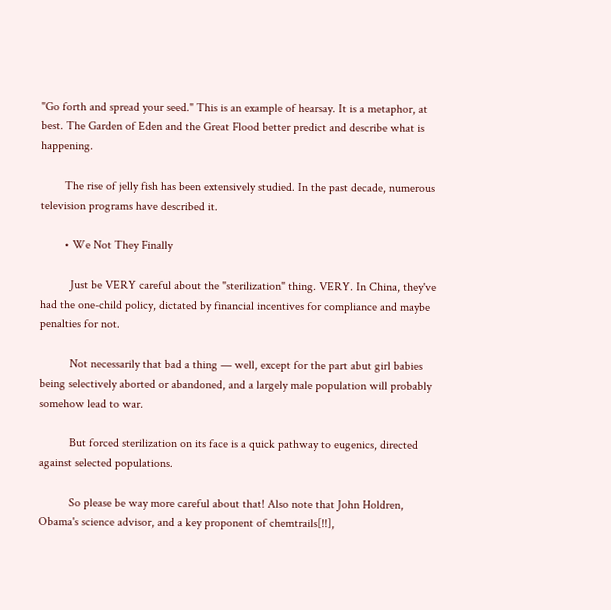"Go forth and spread your seed." This is an example of hearsay. It is a metaphor, at best. The Garden of Eden and the Great Flood better predict and describe what is happening.

        The rise of jelly fish has been extensively studied. In the past decade, numerous television programs have described it.

        • We Not They Finally

          Just be VERY careful about the "sterilization" thing. VERY. In China, they've had the one-child policy, dictated by financial incentives for compliance and maybe penalties for not.

          Not necessarily that bad a thing — well, except for the part abut girl babies being selectively aborted or abandoned, and a largely male population will probably somehow lead to war.

          But forced sterilization on its face is a quick pathway to eugenics, directed against selected populations.

          So please be way more careful about that! Also note that John Holdren, Obama's science advisor, and a key proponent of chemtrails[!!],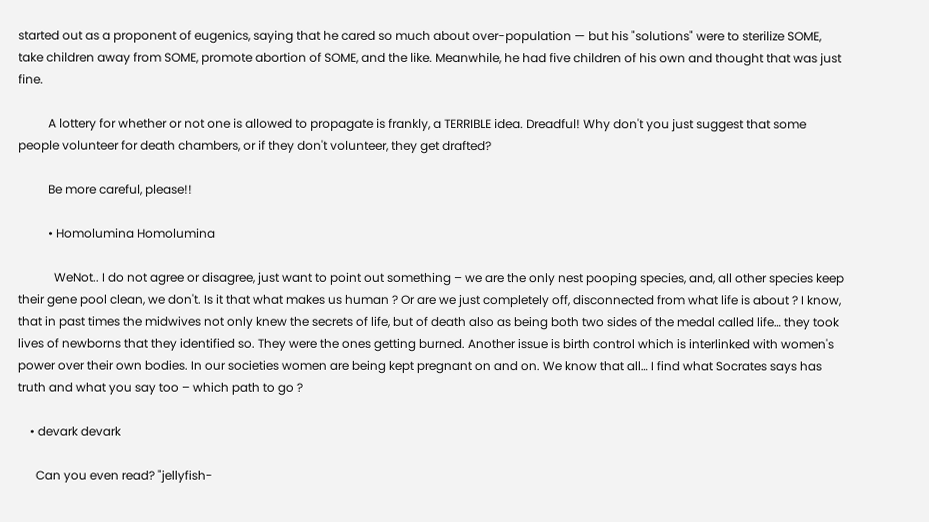started out as a proponent of eugenics, saying that he cared so much about over-population — but his "solutions" were to sterilize SOME, take children away from SOME, promote abortion of SOME, and the like. Meanwhile, he had five children of his own and thought that was just fine.

          A lottery for whether or not one is allowed to propagate is frankly, a TERRIBLE idea. Dreadful! Why don't you just suggest that some people volunteer for death chambers, or if they don't volunteer, they get drafted?

          Be more careful, please!!

          • Homolumina Homolumina

            WeNot.. I do not agree or disagree, just want to point out something – we are the only nest pooping species, and, all other species keep their gene pool clean, we don't. Is it that what makes us human ? Or are we just completely off, disconnected from what life is about ? I know, that in past times the midwives not only knew the secrets of life, but of death also as being both two sides of the medal called life… they took lives of newborns that they identified so. They were the ones getting burned. Another issue is birth control which is interlinked with women's power over their own bodies. In our societies women are being kept pregnant on and on. We know that all… I find what Socrates says has truth and what you say too – which path to go ?

    • devark devark

      Can you even read? "jellyfish-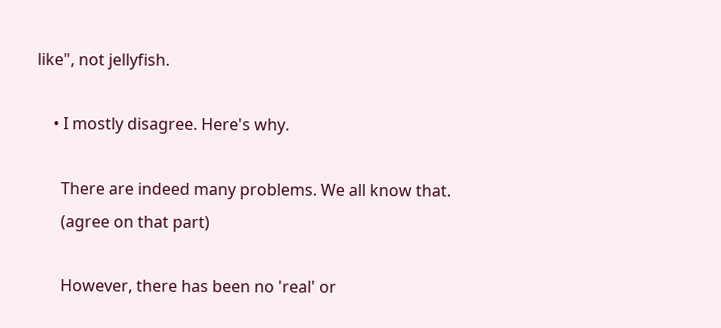like", not jellyfish.

    • I mostly disagree. Here's why.

      There are indeed many problems. We all know that.
      (agree on that part)

      However, there has been no 'real' or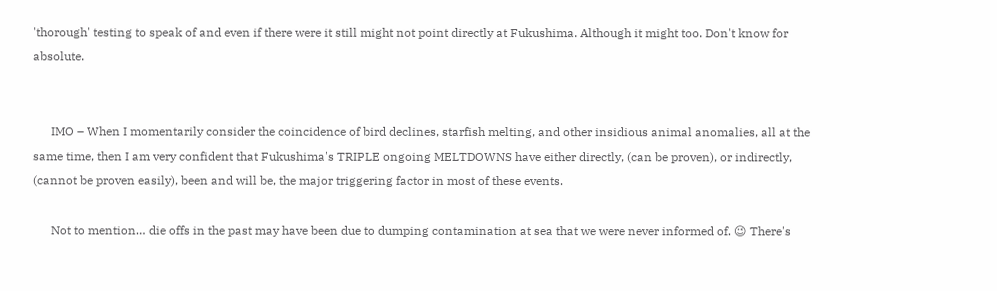'thorough' testing to speak of and even if there were it still might not point directly at Fukushima. Although it might too. Don't know for absolute.


      IMO – When I momentarily consider the coincidence of bird declines, starfish melting, and other insidious animal anomalies, all at the same time, then I am very confident that Fukushima's TRIPLE ongoing MELTDOWNS have either directly, (can be proven), or indirectly, (cannot be proven easily), been and will be, the major triggering factor in most of these events.

      Not to mention… die offs in the past may have been due to dumping contamination at sea that we were never informed of. 😉 There's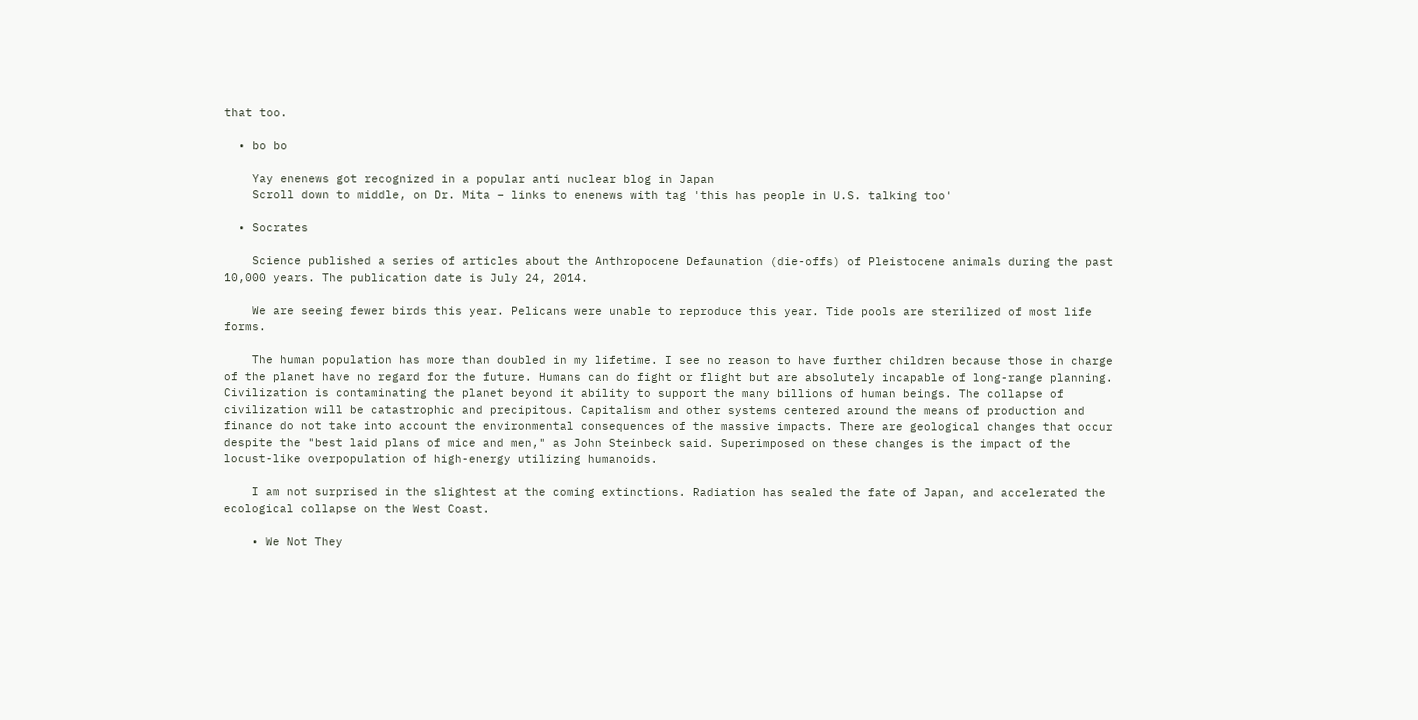that too.

  • bo bo

    Yay enenews got recognized in a popular anti nuclear blog in Japan
    Scroll down to middle, on Dr. Mita – links to enenews with tag 'this has people in U.S. talking too'

  • Socrates

    Science published a series of articles about the Anthropocene Defaunation (die-offs) of Pleistocene animals during the past 10,000 years. The publication date is July 24, 2014.

    We are seeing fewer birds this year. Pelicans were unable to reproduce this year. Tide pools are sterilized of most life forms.

    The human population has more than doubled in my lifetime. I see no reason to have further children because those in charge of the planet have no regard for the future. Humans can do fight or flight but are absolutely incapable of long-range planning. Civilization is contaminating the planet beyond it ability to support the many billions of human beings. The collapse of civilization will be catastrophic and precipitous. Capitalism and other systems centered around the means of production and finance do not take into account the environmental consequences of the massive impacts. There are geological changes that occur despite the "best laid plans of mice and men," as John Steinbeck said. Superimposed on these changes is the impact of the locust-like overpopulation of high-energy utilizing humanoids.

    I am not surprised in the slightest at the coming extinctions. Radiation has sealed the fate of Japan, and accelerated the ecological collapse on the West Coast.

    • We Not They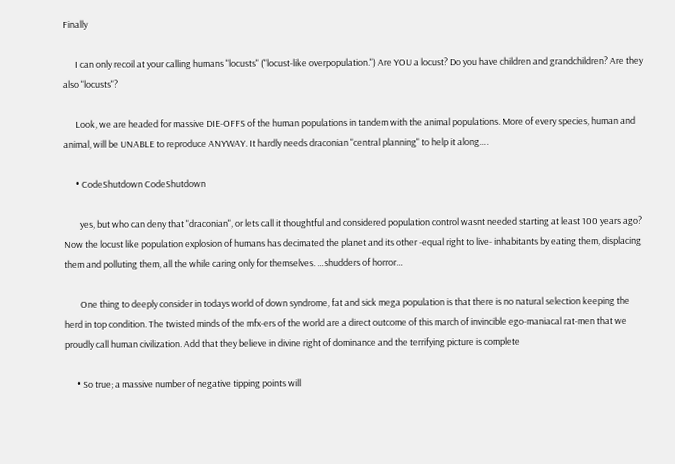Finally

      I can only recoil at your calling humans "locusts" ("locust-like overpopulation.") Are YOU a locust? Do you have children and grandchildren? Are they also "locusts"?

      Look, we are headed for massive DIE-OFFS of the human populations in tandem with the animal populations. More of every species, human and animal, will be UNABLE to reproduce ANYWAY. It hardly needs draconian "central planning" to help it along….

      • CodeShutdown CodeShutdown

        yes, but who can deny that "draconian", or lets call it thoughtful and considered population control wasnt needed starting at least 100 years ago? Now the locust like population explosion of humans has decimated the planet and its other -equal right to live- inhabitants by eating them, displacing them and polluting them, all the while caring only for themselves. …shudders of horror…

        One thing to deeply consider in todays world of down syndrome, fat and sick mega population is that there is no natural selection keeping the herd in top condition. The twisted minds of the mfx-ers of the world are a direct outcome of this march of invincible ego-maniacal rat-men that we proudly call human civilization. Add that they believe in divine right of dominance and the terrifying picture is complete

      • So true; a massive number of negative tipping points will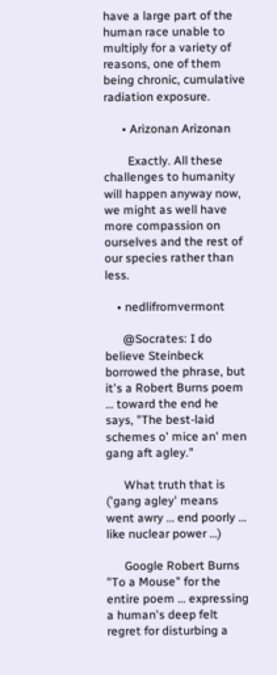have a large part of the human race unable to multiply for a variety of reasons, one of them being chronic, cumulative radiation exposure.

      • Arizonan Arizonan

        Exactly. All these challenges to humanity will happen anyway now, we might as well have more compassion on ourselves and the rest of our species rather than less.

    • nedlifromvermont

      @Socrates: I do believe Steinbeck borrowed the phrase, but it's a Robert Burns poem … toward the end he says, "The best-laid schemes o' mice an' men gang aft agley."

      What truth that is ('gang agley' means went awry … end poorly … like nuclear power …)

      Google Robert Burns "To a Mouse" for the entire poem … expressing a human's deep felt regret for disturbing a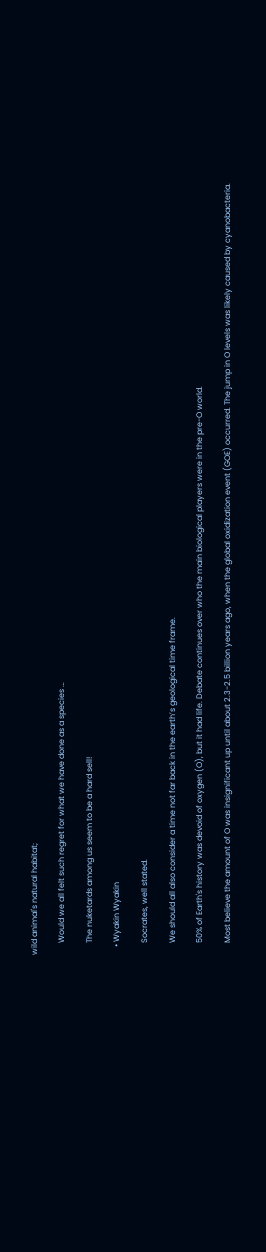wild animal's natural habitat;

      Would we all felt such regret for what we have done as a species …

      The nuketards among us seem to be a hard sell!

    • Wyakin Wyakin

      Socrates, well stated.

      We should all also consider a time not far back in the earth’s geological time frame.

      50% of Earth's history was devoid of oxygen (O), but it had life. Debate continues over who the main biological players were in the pre-O world.

      Most believe the amount of O was insignificant up until about 2.3-2.5 billion years ago, when the global oxidization event (GOE) occurred. The jump in O levels was likely caused by cyanobacteria.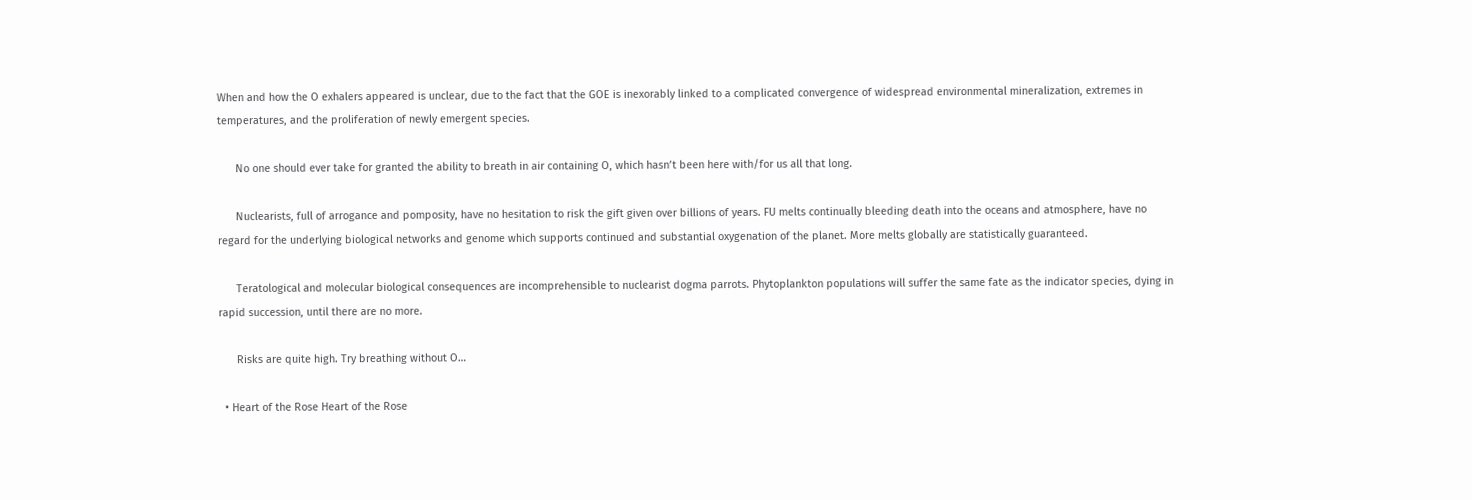When and how the O exhalers appeared is unclear, due to the fact that the GOE is inexorably linked to a complicated convergence of widespread environmental mineralization, extremes in temperatures, and the proliferation of newly emergent species.

      No one should ever take for granted the ability to breath in air containing O, which hasn’t been here with/for us all that long.

      Nuclearists, full of arrogance and pomposity, have no hesitation to risk the gift given over billions of years. FU melts continually bleeding death into the oceans and atmosphere, have no regard for the underlying biological networks and genome which supports continued and substantial oxygenation of the planet. More melts globally are statistically guaranteed.

      Teratological and molecular biological consequences are incomprehensible to nuclearist dogma parrots. Phytoplankton populations will suffer the same fate as the indicator species, dying in rapid succession, until there are no more.

      Risks are quite high. Try breathing without O…

  • Heart of the Rose Heart of the Rose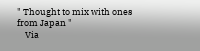" Thought to mix with ones from Japan "
    Via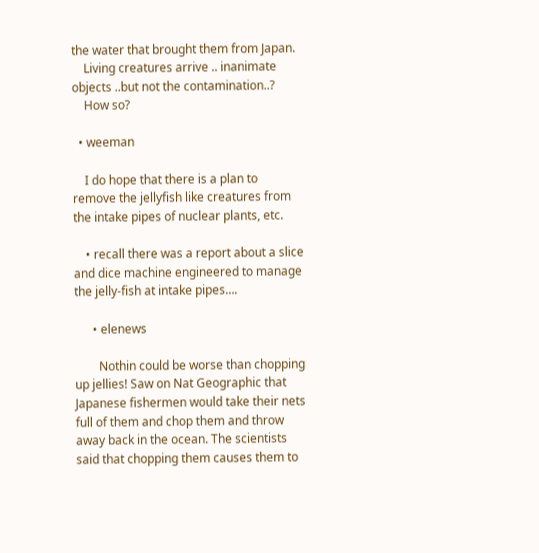the water that brought them from Japan.
    Living creatures arrive .. inanimate objects ..but not the contamination..?
    How so?

  • weeman

    I do hope that there is a plan to remove the jellyfish like creatures from the intake pipes of nuclear plants, etc.

    • recall there was a report about a slice and dice machine engineered to manage the jelly-fish at intake pipes….

      • elenews

        Nothin could be worse than chopping up jellies! Saw on Nat Geographic that Japanese fishermen would take their nets full of them and chop them and throw away back in the ocean. The scientists said that chopping them causes them to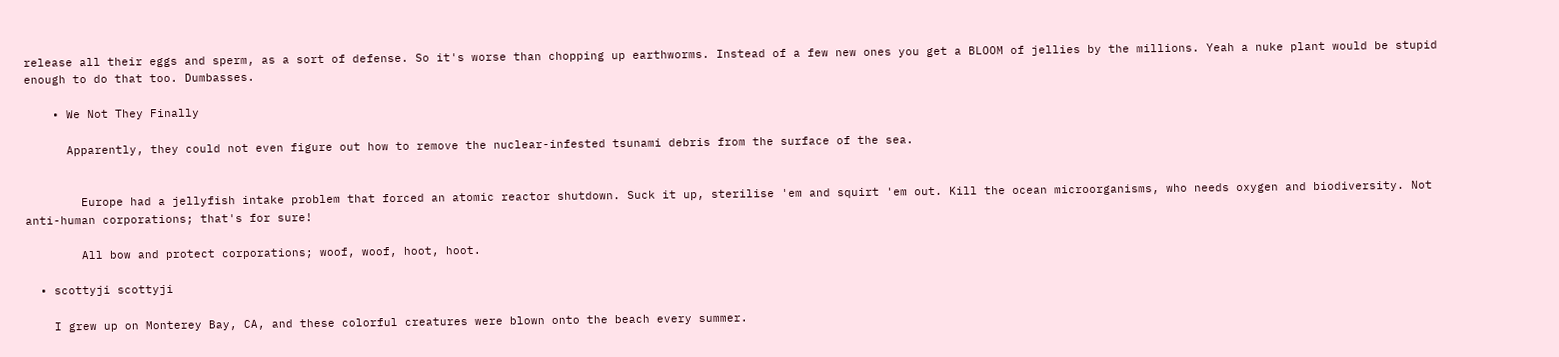release all their eggs and sperm, as a sort of defense. So it's worse than chopping up earthworms. Instead of a few new ones you get a BLOOM of jellies by the millions. Yeah a nuke plant would be stupid enough to do that too. Dumbasses.

    • We Not They Finally

      Apparently, they could not even figure out how to remove the nuclear-infested tsunami debris from the surface of the sea.


        Europe had a jellyfish intake problem that forced an atomic reactor shutdown. Suck it up, sterilise 'em and squirt 'em out. Kill the ocean microorganisms, who needs oxygen and biodiversity. Not anti-human corporations; that's for sure!

        All bow and protect corporations; woof, woof, hoot, hoot.

  • scottyji scottyji

    I grew up on Monterey Bay, CA, and these colorful creatures were blown onto the beach every summer.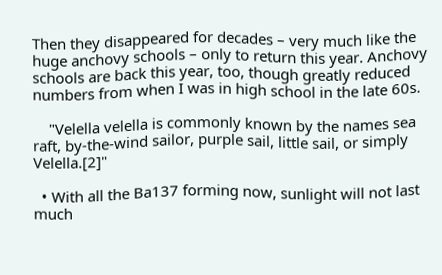Then they disappeared for decades – very much like the huge anchovy schools – only to return this year. Anchovy schools are back this year, too, though greatly reduced numbers from when I was in high school in the late 60s.

    "Velella velella is commonly known by the names sea raft, by-the-wind sailor, purple sail, little sail, or simply Velella.[2]"

  • With all the Ba137 forming now, sunlight will not last much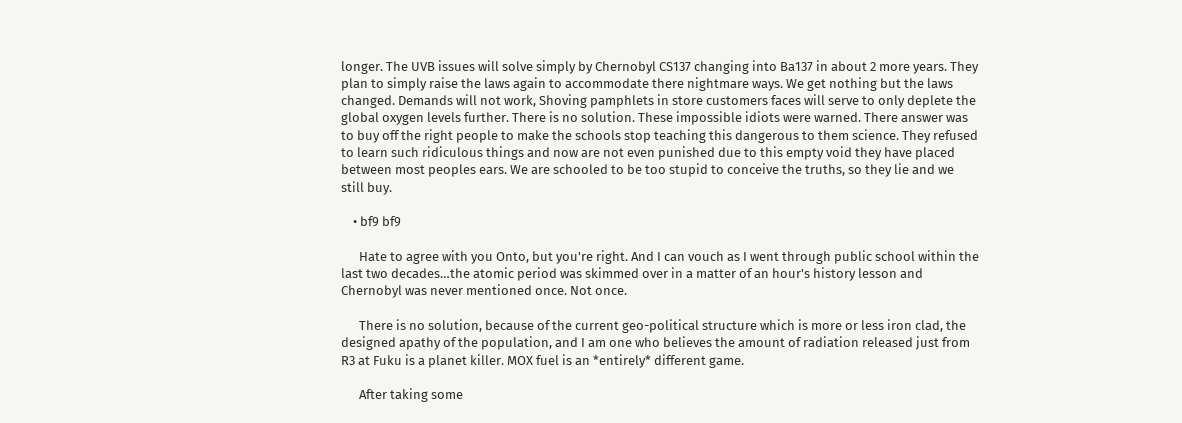longer. The UVB issues will solve simply by Chernobyl CS137 changing into Ba137 in about 2 more years. They plan to simply raise the laws again to accommodate there nightmare ways. We get nothing but the laws changed. Demands will not work, Shoving pamphlets in store customers faces will serve to only deplete the global oxygen levels further. There is no solution. These impossible idiots were warned. There answer was to buy off the right people to make the schools stop teaching this dangerous to them science. They refused to learn such ridiculous things and now are not even punished due to this empty void they have placed between most peoples ears. We are schooled to be too stupid to conceive the truths, so they lie and we still buy.

    • bf9 bf9

      Hate to agree with you Onto, but you're right. And I can vouch as I went through public school within the last two decades…the atomic period was skimmed over in a matter of an hour's history lesson and Chernobyl was never mentioned once. Not once.

      There is no solution, because of the current geo-political structure which is more or less iron clad, the designed apathy of the population, and I am one who believes the amount of radiation released just from R3 at Fuku is a planet killer. MOX fuel is an *entirely* different game.

      After taking some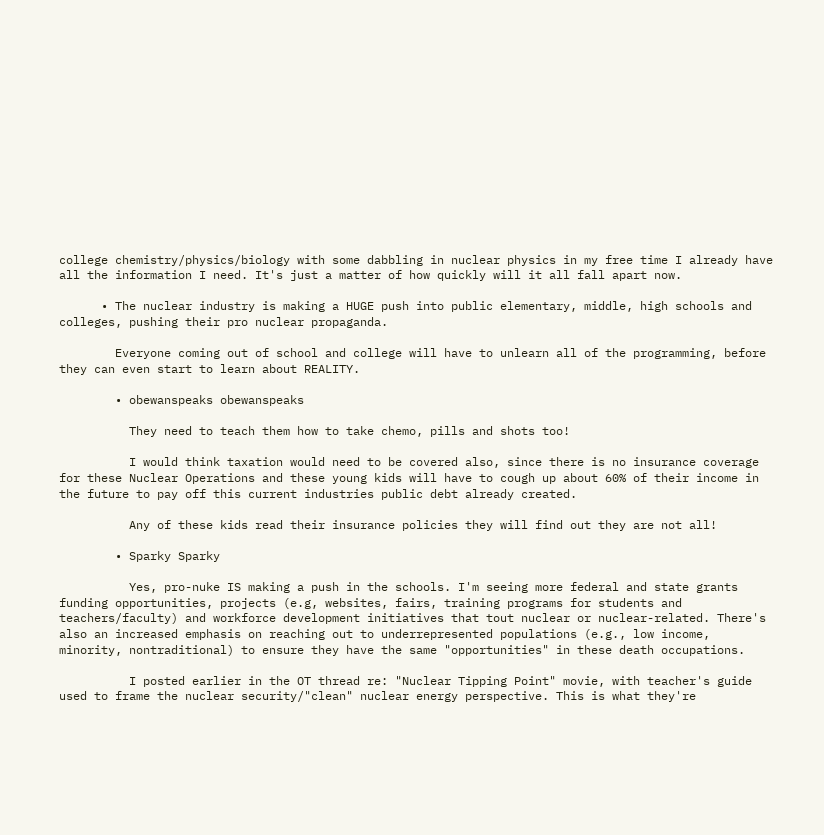college chemistry/physics/biology with some dabbling in nuclear physics in my free time I already have all the information I need. It's just a matter of how quickly will it all fall apart now.

      • The nuclear industry is making a HUGE push into public elementary, middle, high schools and colleges, pushing their pro nuclear propaganda.

        Everyone coming out of school and college will have to unlearn all of the programming, before they can even start to learn about REALITY.

        • obewanspeaks obewanspeaks

          They need to teach them how to take chemo, pills and shots too!

          I would think taxation would need to be covered also, since there is no insurance coverage for these Nuclear Operations and these young kids will have to cough up about 60% of their income in the future to pay off this current industries public debt already created.

          Any of these kids read their insurance policies they will find out they are not all!

        • Sparky Sparky

          Yes, pro-nuke IS making a push in the schools. I'm seeing more federal and state grants funding opportunities, projects (e.g, websites, fairs, training programs for students and teachers/faculty) and workforce development initiatives that tout nuclear or nuclear-related. There's also an increased emphasis on reaching out to underrepresented populations (e.g., low income, minority, nontraditional) to ensure they have the same "opportunities" in these death occupations.

          I posted earlier in the OT thread re: "Nuclear Tipping Point" movie, with teacher's guide used to frame the nuclear security/"clean" nuclear energy perspective. This is what they're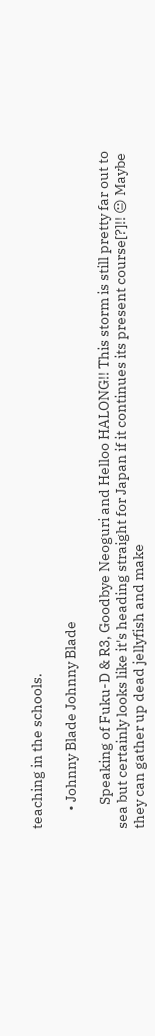teaching in the schools.

      • Johnny Blade Johnny Blade

        Speaking of Fuku-D & R3, Goodbye Neoguri and Helloo HALONG!! This storm is still pretty far out to sea but certainly looks like it's heading straight for Japan if it continues its present course[?]!! 😐 Maybe they can gather up dead jellyfish and make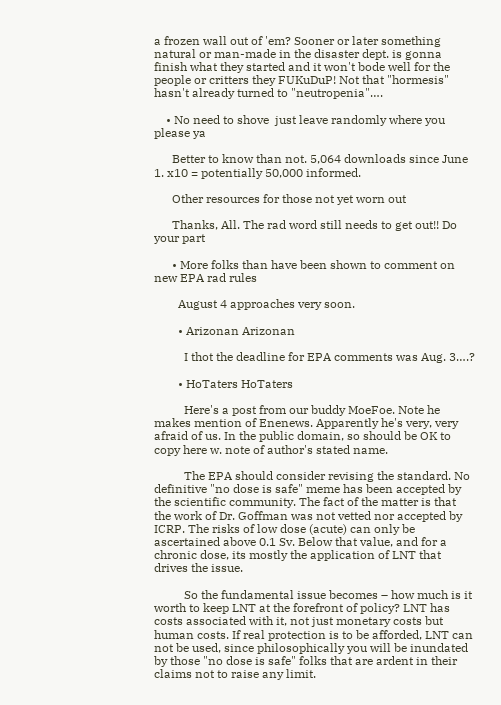a frozen wall out of 'em? Sooner or later something natural or man-made in the disaster dept. is gonna finish what they started and it won't bode well for the people or critters they FUKuDuP! Not that "hormesis" hasn't already turned to "neutropenia"….

    • No need to shove  just leave randomly where you please ya

      Better to know than not. 5,064 downloads since June 1. x10 = potentially 50,000 informed.

      Other resources for those not yet worn out

      Thanks, All. The rad word still needs to get out!! Do your part

      • More folks than have been shown to comment on new EPA rad rules

        August 4 approaches very soon.

        • Arizonan Arizonan

          I thot the deadline for EPA comments was Aug. 3….?

        • HoTaters HoTaters

          Here's a post from our buddy MoeFoe. Note he makes mention of Enenews. Apparently he's very, very afraid of us. In the public domain, so should be OK to copy here w. note of author's stated name.

          The EPA should consider revising the standard. No definitive "no dose is safe" meme has been accepted by the scientific community. The fact of the matter is that the work of Dr. Goffman was not vetted nor accepted by ICRP. The risks of low dose (acute) can only be ascertained above 0.1 Sv. Below that value, and for a chronic dose, its mostly the application of LNT that drives the issue.

          So the fundamental issue becomes – how much is it worth to keep LNT at the forefront of policy? LNT has costs associated with it, not just monetary costs but human costs. If real protection is to be afforded, LNT can not be used, since philosophically you will be inundated by those "no dose is safe" folks that are ardent in their claims not to raise any limit.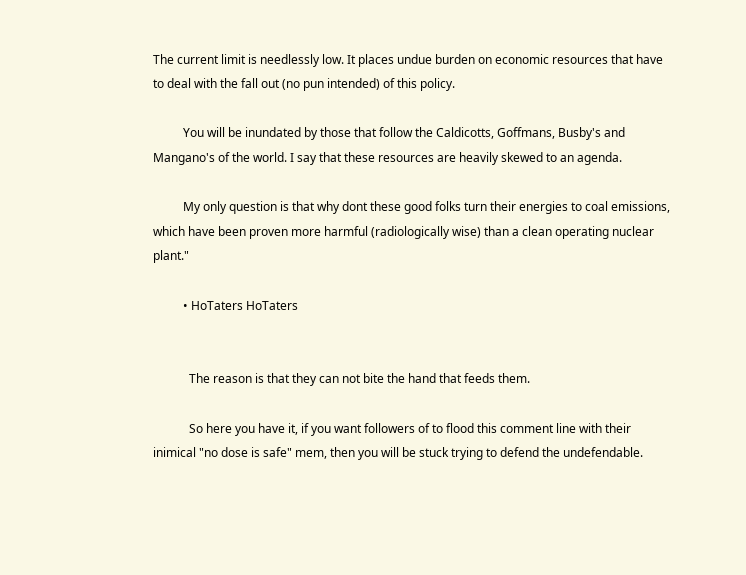The current limit is needlessly low. It places undue burden on economic resources that have to deal with the fall out (no pun intended) of this policy.

          You will be inundated by those that follow the Caldicotts, Goffmans, Busby's and Mangano's of the world. I say that these resources are heavily skewed to an agenda.

          My only question is that why dont these good folks turn their energies to coal emissions, which have been proven more harmful (radiologically wise) than a clean operating nuclear plant."

          • HoTaters HoTaters


            The reason is that they can not bite the hand that feeds them.

            So here you have it, if you want followers of to flood this comment line with their inimical "no dose is safe" mem, then you will be stuck trying to defend the undefendable.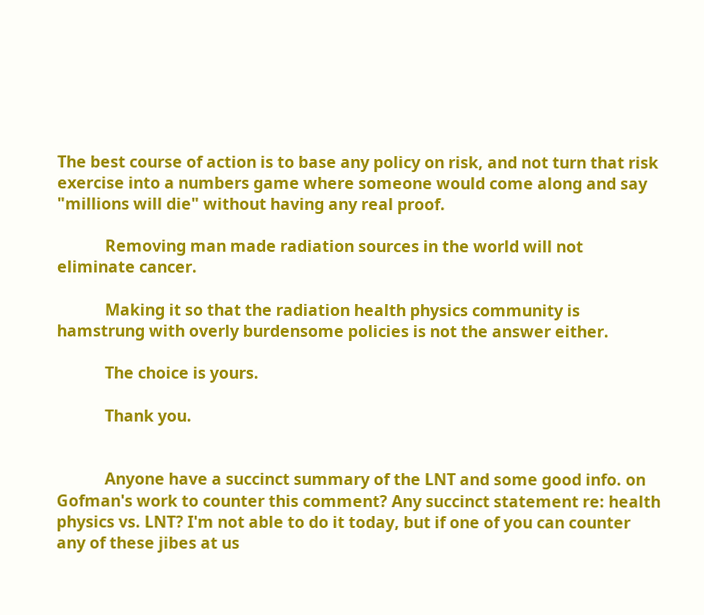The best course of action is to base any policy on risk, and not turn that risk exercise into a numbers game where someone would come along and say "millions will die" without having any real proof.

            Removing man made radiation sources in the world will not eliminate cancer.

            Making it so that the radiation health physics community is hamstrung with overly burdensome policies is not the answer either.

            The choice is yours.

            Thank you.


            Anyone have a succinct summary of the LNT and some good info. on Gofman's work to counter this comment? Any succinct statement re: health physics vs. LNT? I'm not able to do it today, but if one of you can counter any of these jibes at us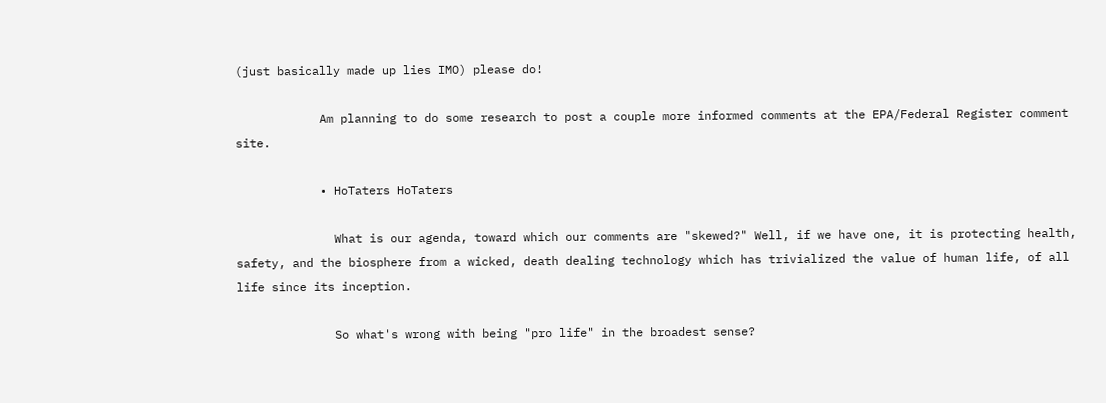(just basically made up lies IMO) please do!

            Am planning to do some research to post a couple more informed comments at the EPA/Federal Register comment site.

            • HoTaters HoTaters

              What is our agenda, toward which our comments are "skewed?" Well, if we have one, it is protecting health, safety, and the biosphere from a wicked, death dealing technology which has trivialized the value of human life, of all life since its inception.

              So what's wrong with being "pro life" in the broadest sense?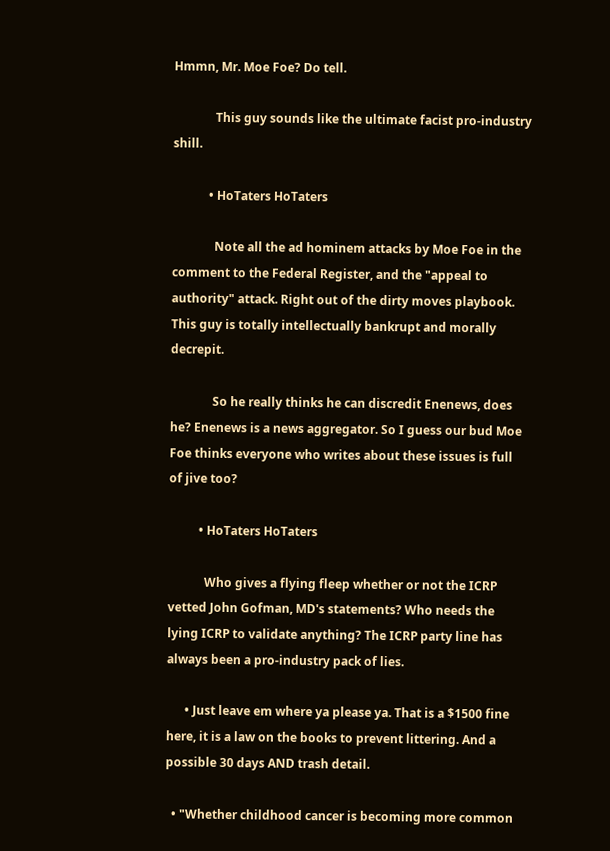Hmmn, Mr. Moe Foe? Do tell.

              This guy sounds like the ultimate facist pro-industry shill.

            • HoTaters HoTaters

              Note all the ad hominem attacks by Moe Foe in the comment to the Federal Register, and the "appeal to authority" attack. Right out of the dirty moves playbook. This guy is totally intellectually bankrupt and morally decrepit.

              So he really thinks he can discredit Enenews, does he? Enenews is a news aggregator. So I guess our bud Moe Foe thinks everyone who writes about these issues is full of jive too?

          • HoTaters HoTaters

            Who gives a flying fleep whether or not the ICRP vetted John Gofman, MD's statements? Who needs the lying ICRP to validate anything? The ICRP party line has always been a pro-industry pack of lies.

      • Just leave em where ya please ya. That is a $1500 fine here, it is a law on the books to prevent littering. And a possible 30 days AND trash detail.

  • "Whether childhood cancer is becoming more common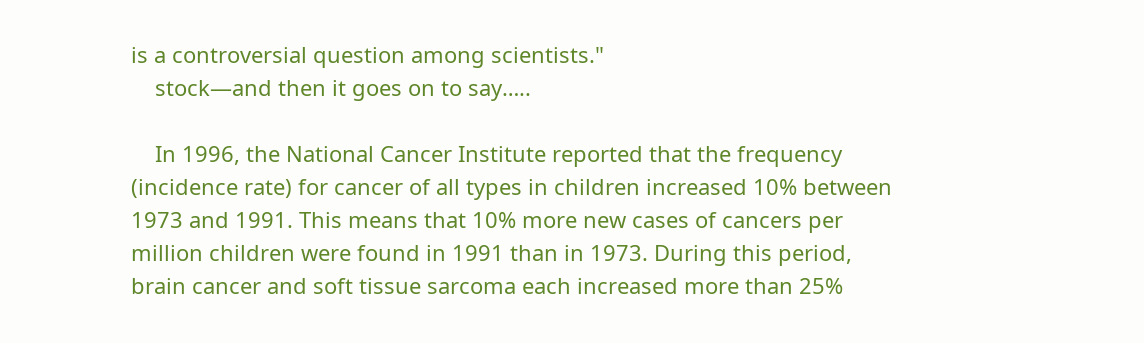is a controversial question among scientists."
    stock—and then it goes on to say…..

    In 1996, the National Cancer Institute reported that the frequency (incidence rate) for cancer of all types in children increased 10% between 1973 and 1991. This means that 10% more new cases of cancers per million children were found in 1991 than in 1973. During this period, brain cancer and soft tissue sarcoma each increased more than 25%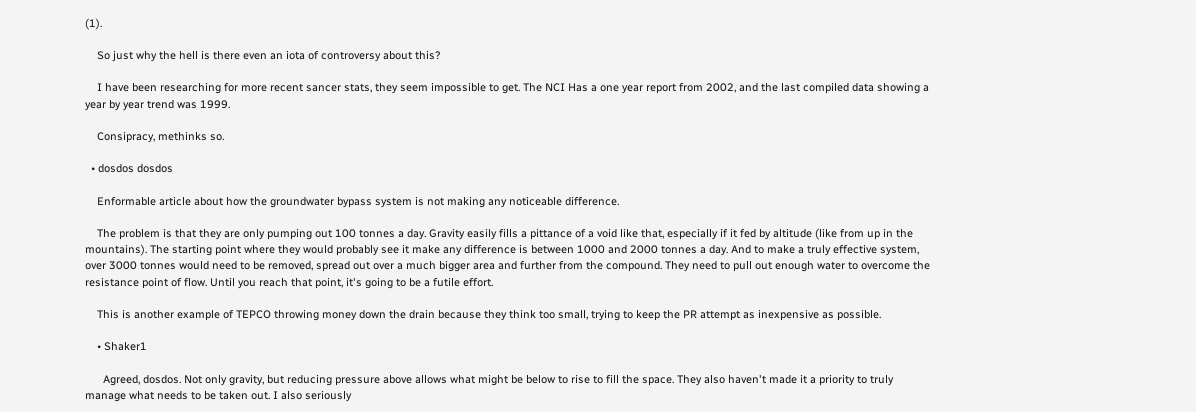(1).

    So just why the hell is there even an iota of controversy about this?

    I have been researching for more recent sancer stats, they seem impossible to get. The NCI Has a one year report from 2002, and the last compiled data showing a year by year trend was 1999.

    Consipracy, methinks so.

  • dosdos dosdos

    Enformable article about how the groundwater bypass system is not making any noticeable difference.

    The problem is that they are only pumping out 100 tonnes a day. Gravity easily fills a pittance of a void like that, especially if it fed by altitude (like from up in the mountains). The starting point where they would probably see it make any difference is between 1000 and 2000 tonnes a day. And to make a truly effective system, over 3000 tonnes would need to be removed, spread out over a much bigger area and further from the compound. They need to pull out enough water to overcome the resistance point of flow. Until you reach that point, it's going to be a futile effort.

    This is another example of TEPCO throwing money down the drain because they think too small, trying to keep the PR attempt as inexpensive as possible.

    • Shaker1

      Agreed, dosdos. Not only gravity, but reducing pressure above allows what might be below to rise to fill the space. They also haven't made it a priority to truly manage what needs to be taken out. I also seriously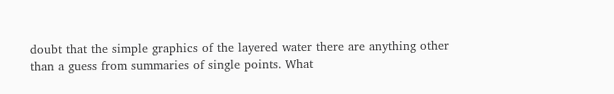doubt that the simple graphics of the layered water there are anything other than a guess from summaries of single points. What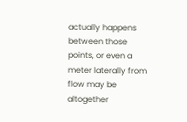actually happens between those points, or even a meter laterally from flow may be altogether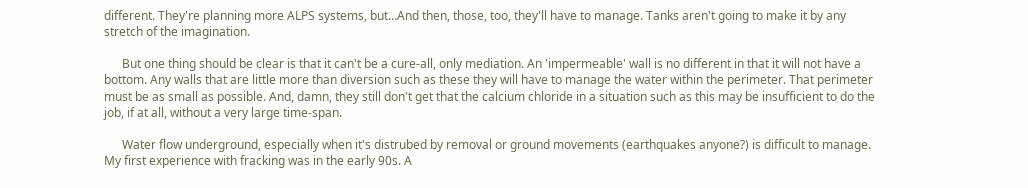different. They're planning more ALPS systems, but…And then, those, too, they'll have to manage. Tanks aren't going to make it by any stretch of the imagination.

      But one thing should be clear is that it can't be a cure-all, only mediation. An 'impermeable' wall is no different in that it will not have a bottom. Any walls that are little more than diversion such as these they will have to manage the water within the perimeter. That perimeter must be as small as possible. And, damn, they still don't get that the calcium chloride in a situation such as this may be insufficient to do the job, if at all, without a very large time-span.

      Water flow underground, especially when it's distrubed by removal or ground movements (earthquakes anyone?) is difficult to manage. My first experience with fracking was in the early 90s. A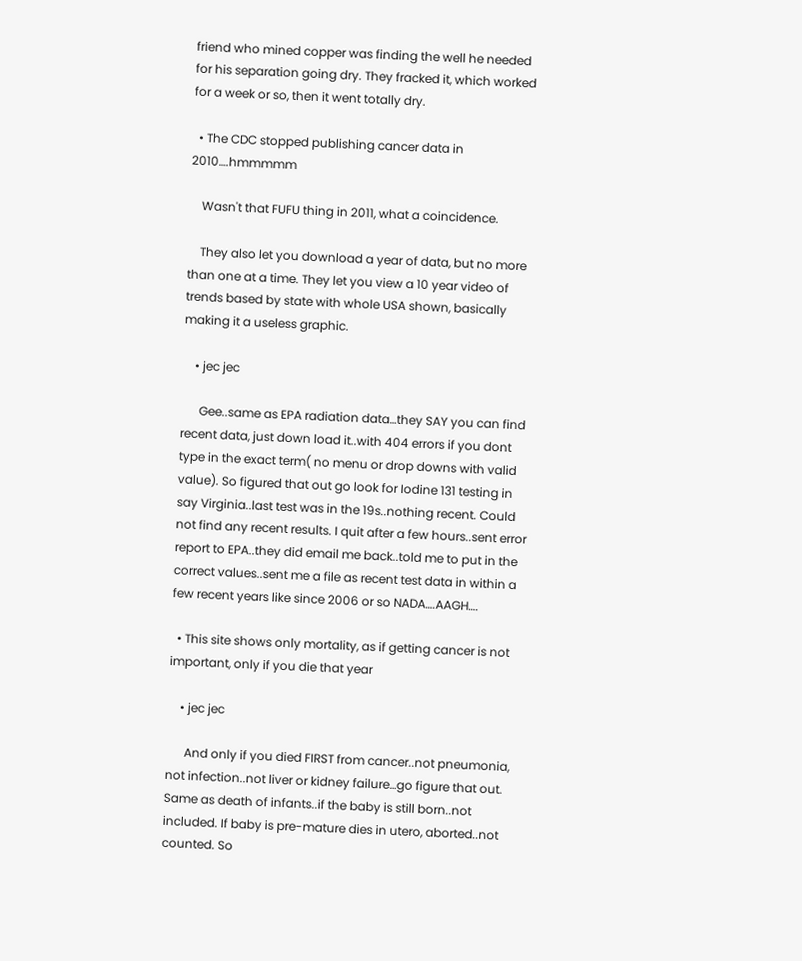friend who mined copper was finding the well he needed for his separation going dry. They fracked it, which worked for a week or so, then it went totally dry.

  • The CDC stopped publishing cancer data in 2010….hmmmmm

    Wasn't that FUFU thing in 2011, what a coincidence.

    They also let you download a year of data, but no more than one at a time. They let you view a 10 year video of trends based by state with whole USA shown, basically making it a useless graphic.

    • jec jec

      Gee..same as EPA radiation data…they SAY you can find recent data, just down load it..with 404 errors if you dont type in the exact term( no menu or drop downs with valid value). So figured that out go look for Iodine 131 testing in say Virginia..last test was in the 19s..nothing recent. Could not find any recent results. I quit after a few hours..sent error report to EPA..they did email me back..told me to put in the correct values..sent me a file as recent test data in within a few recent years like since 2006 or so NADA….AAGH….

  • This site shows only mortality, as if getting cancer is not important, only if you die that year

    • jec jec

      And only if you died FIRST from cancer..not pneumonia, not infection..not liver or kidney failure…go figure that out. Same as death of infants..if the baby is still born..not included. If baby is pre-mature dies in utero, aborted..not counted. So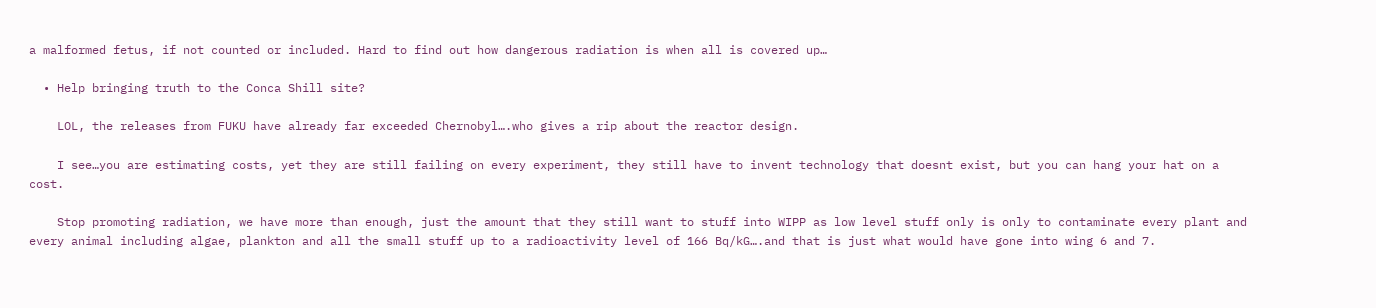a malformed fetus, if not counted or included. Hard to find out how dangerous radiation is when all is covered up…

  • Help bringing truth to the Conca Shill site?

    LOL, the releases from FUKU have already far exceeded Chernobyl….who gives a rip about the reactor design.

    I see…you are estimating costs, yet they are still failing on every experiment, they still have to invent technology that doesnt exist, but you can hang your hat on a cost.

    Stop promoting radiation, we have more than enough, just the amount that they still want to stuff into WIPP as low level stuff only is only to contaminate every plant and every animal including algae, plankton and all the small stuff up to a radioactivity level of 166 Bq/kG….and that is just what would have gone into wing 6 and 7.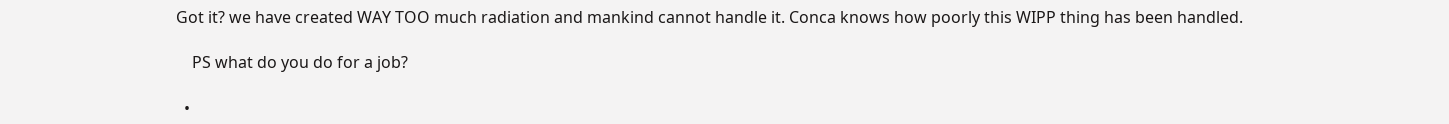Got it? we have created WAY TOO much radiation and mankind cannot handle it. Conca knows how poorly this WIPP thing has been handled.

    PS what do you do for a job?

  •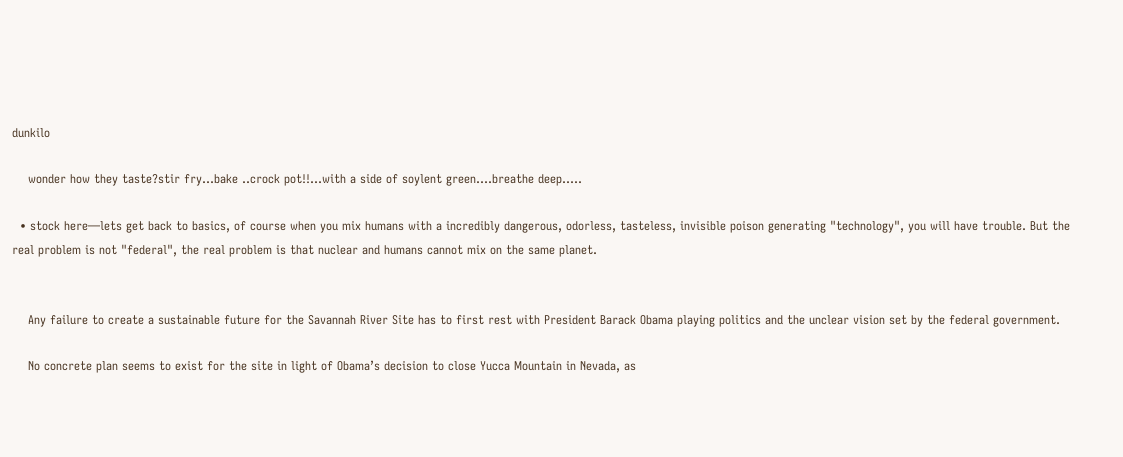dunkilo

    wonder how they taste?stir fry…bake ..crock pot!!…with a side of soylent green….breathe deep…..

  • stock here—lets get back to basics, of course when you mix humans with a incredibly dangerous, odorless, tasteless, invisible poison generating "technology", you will have trouble. But the real problem is not "federal", the real problem is that nuclear and humans cannot mix on the same planet.


    Any failure to create a sustainable future for the Savannah River Site has to first rest with President Barack Obama playing politics and the unclear vision set by the federal government.

    No concrete plan seems to exist for the site in light of Obama’s decision to close Yucca Mountain in Nevada, as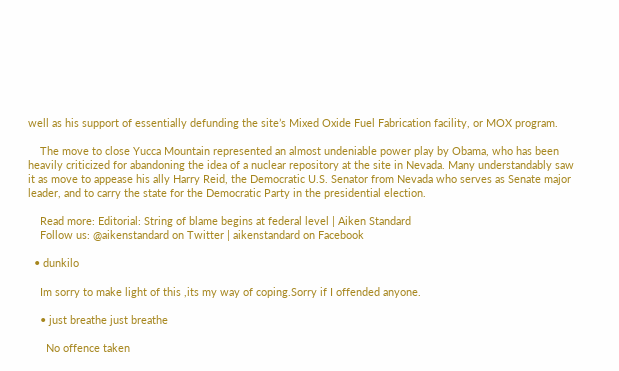well as his support of essentially defunding the site’s Mixed Oxide Fuel Fabrication facility, or MOX program.

    The move to close Yucca Mountain represented an almost undeniable power play by Obama, who has been heavily criticized for abandoning the idea of a nuclear repository at the site in Nevada. Many understandably saw it as move to appease his ally Harry Reid, the Democratic U.S. Senator from Nevada who serves as Senate major leader, and to carry the state for the Democratic Party in the presidential election.

    Read more: Editorial: String of blame begins at federal level | Aiken Standard
    Follow us: @aikenstandard on Twitter | aikenstandard on Facebook

  • dunkilo

    Im sorry to make light of this ,its my way of coping.Sorry if I offended anyone.

    • just breathe just breathe

      No offence taken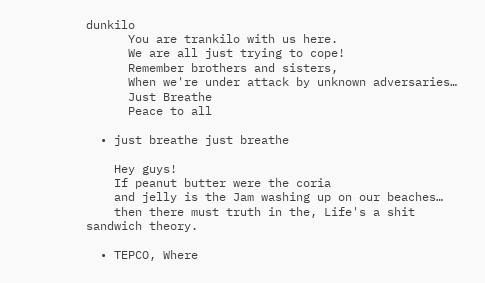dunkilo
      You are trankilo with us here.
      We are all just trying to cope!
      Remember brothers and sisters,
      When we're under attack by unknown adversaries…
      Just Breathe
      Peace to all

  • just breathe just breathe

    Hey guys!
    If peanut butter were the coria
    and jelly is the Jam washing up on our beaches…
    then there must truth in the, Life's a shit sandwich theory.

  • TEPCO, Where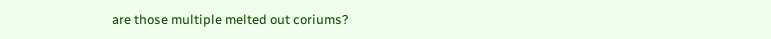are those multiple melted out coriums?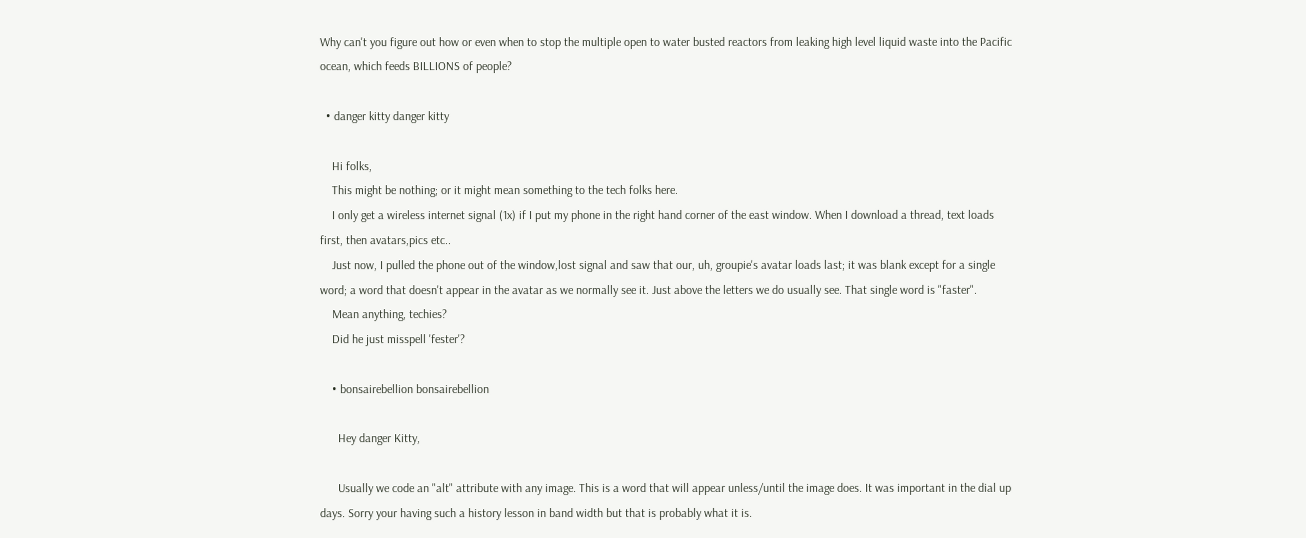Why can't you figure out how or even when to stop the multiple open to water busted reactors from leaking high level liquid waste into the Pacific ocean, which feeds BILLIONS of people?

  • danger kitty danger kitty

    Hi folks,
    This might be nothing; or it might mean something to the tech folks here.
    I only get a wireless internet signal (1x) if I put my phone in the right hand corner of the east window. When I download a thread, text loads first, then avatars,pics etc..
    Just now, I pulled the phone out of the window,lost signal and saw that our, uh, groupie's avatar loads last; it was blank except for a single word; a word that doesn't appear in the avatar as we normally see it. Just above the letters we do usually see. That single word is "faster".
    Mean anything, techies?
    Did he just misspell 'fester'?

    • bonsairebellion bonsairebellion

      Hey danger Kitty,

      Usually we code an "alt" attribute with any image. This is a word that will appear unless/until the image does. It was important in the dial up days. Sorry your having such a history lesson in band width but that is probably what it is.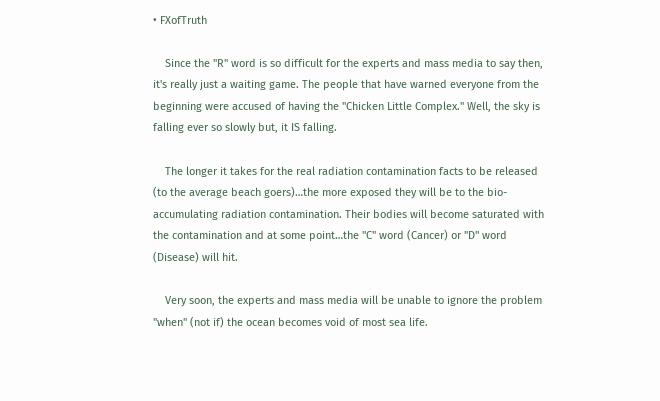• FXofTruth

    Since the "R" word is so difficult for the experts and mass media to say then, it's really just a waiting game. The people that have warned everyone from the beginning were accused of having the "Chicken Little Complex." Well, the sky is falling ever so slowly but, it IS falling.

    The longer it takes for the real radiation contamination facts to be released (to the average beach goers)…the more exposed they will be to the bio-accumulating radiation contamination. Their bodies will become saturated with the contamination and at some point…the "C" word (Cancer) or "D" word (Disease) will hit.

    Very soon, the experts and mass media will be unable to ignore the problem "when" (not if) the ocean becomes void of most sea life.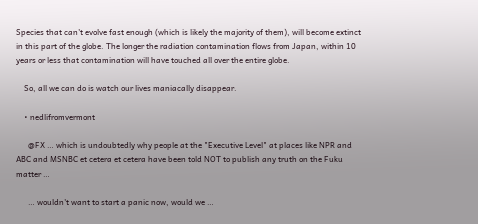Species that can't evolve fast enough (which is likely the majority of them), will become extinct in this part of the globe. The longer the radiation contamination flows from Japan, within 10 years or less that contamination will have touched all over the entire globe.

    So, all we can do is watch our lives maniacally disappear.

    • nedlifromvermont

      @FX … which is undoubtedly why people at the "Executive Level" at places like NPR and ABC and MSNBC et cetera et cetera have been told NOT to publish any truth on the Fuku matter …

      … wouldn't want to start a panic now, would we …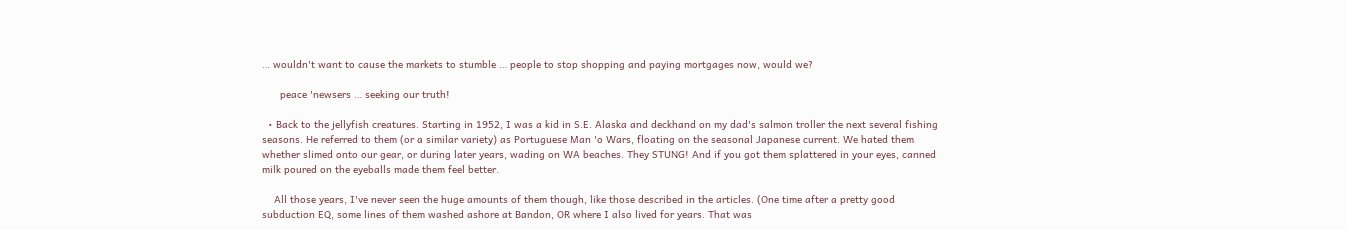… wouldn't want to cause the markets to stumble … people to stop shopping and paying mortgages now, would we?

      peace 'newsers … seeking our truth!

  • Back to the jellyfish creatures. Starting in 1952, I was a kid in S.E. Alaska and deckhand on my dad's salmon troller the next several fishing seasons. He referred to them (or a similar variety) as Portuguese Man 'o Wars, floating on the seasonal Japanese current. We hated them whether slimed onto our gear, or during later years, wading on WA beaches. They STUNG! And if you got them splattered in your eyes, canned milk poured on the eyeballs made them feel better.

    All those years, I've never seen the huge amounts of them though, like those described in the articles. (One time after a pretty good subduction EQ, some lines of them washed ashore at Bandon, OR where I also lived for years. That was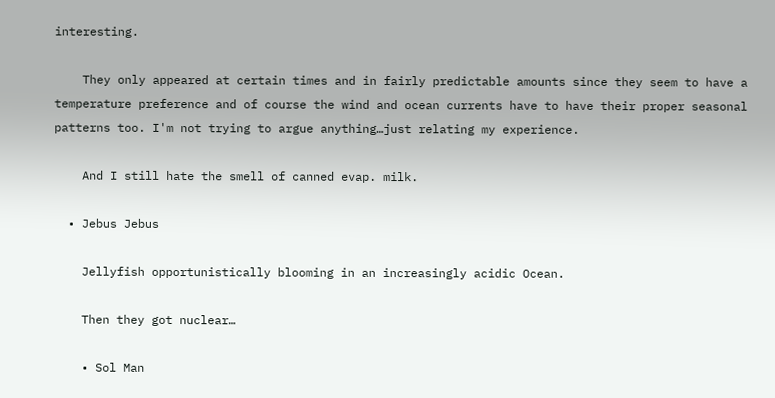interesting.

    They only appeared at certain times and in fairly predictable amounts since they seem to have a temperature preference and of course the wind and ocean currents have to have their proper seasonal patterns too. I'm not trying to argue anything…just relating my experience.

    And I still hate the smell of canned evap. milk.

  • Jebus Jebus

    Jellyfish opportunistically blooming in an increasingly acidic Ocean.

    Then they got nuclear…

    • Sol Man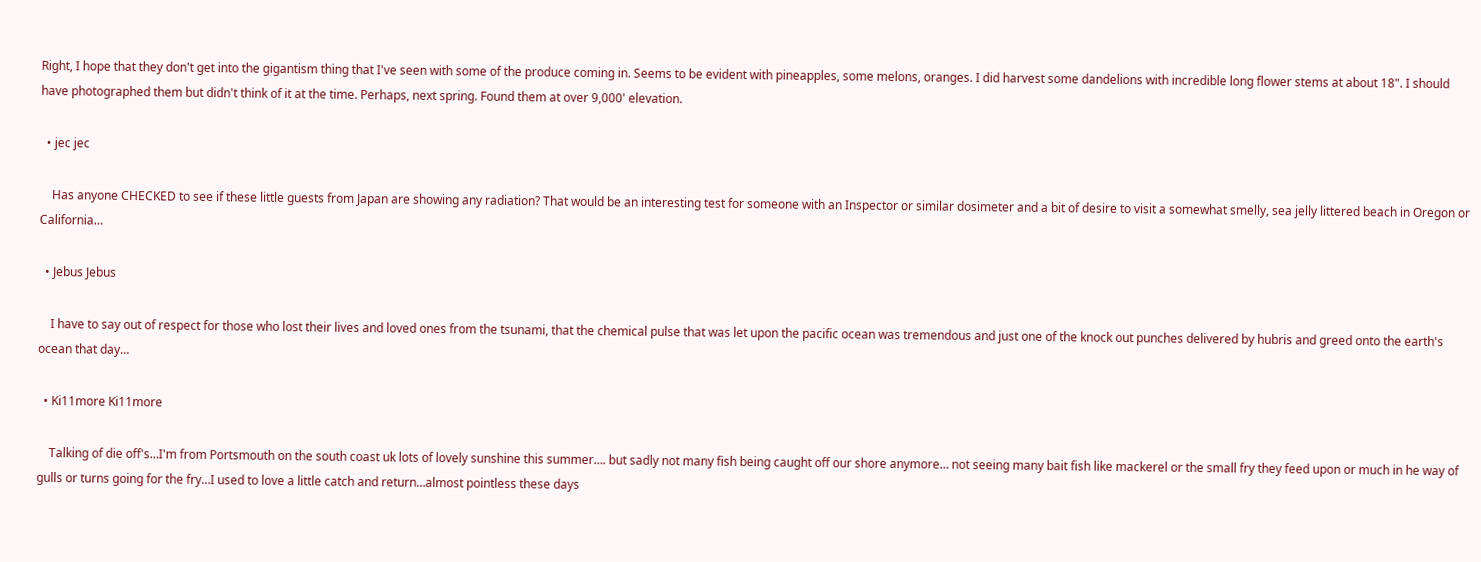Right, I hope that they don't get into the gigantism thing that I've seen with some of the produce coming in. Seems to be evident with pineapples, some melons, oranges. I did harvest some dandelions with incredible long flower stems at about 18". I should have photographed them but didn't think of it at the time. Perhaps, next spring. Found them at over 9,000' elevation.

  • jec jec

    Has anyone CHECKED to see if these little guests from Japan are showing any radiation? That would be an interesting test for someone with an Inspector or similar dosimeter and a bit of desire to visit a somewhat smelly, sea jelly littered beach in Oregon or California…

  • Jebus Jebus

    I have to say out of respect for those who lost their lives and loved ones from the tsunami, that the chemical pulse that was let upon the pacific ocean was tremendous and just one of the knock out punches delivered by hubris and greed onto the earth's ocean that day…

  • Ki11more Ki11more

    Talking of die off's…I'm from Portsmouth on the south coast uk lots of lovely sunshine this summer…. but sadly not many fish being caught off our shore anymore… not seeing many bait fish like mackerel or the small fry they feed upon or much in he way of gulls or turns going for the fry…I used to love a little catch and return…almost pointless these days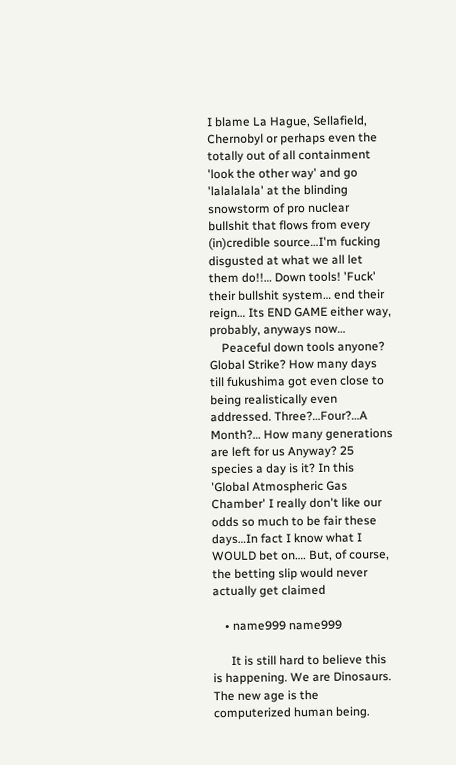I blame La Hague, Sellafield, Chernobyl or perhaps even the totally out of all containment 'look the other way' and go 'lalalalala' at the blinding snowstorm of pro nuclear bullshit that flows from every (in)credible source…I'm fucking disgusted at what we all let them do!!… Down tools! 'Fuck' their bullshit system… end their reign… Its END GAME either way, probably, anyways now…
    Peaceful down tools anyone? Global Strike? How many days till fukushima got even close to being realistically even addressed. Three?…Four?…A Month?… How many generations are left for us Anyway? 25 species a day is it? In this 'Global Atmospheric Gas Chamber' I really don't like our odds so much to be fair these days…In fact I know what I WOULD bet on…. But, of course, the betting slip would never actually get claimed

    • name999 name999

      It is still hard to believe this is happening. We are Dinosaurs. The new age is the computerized human being.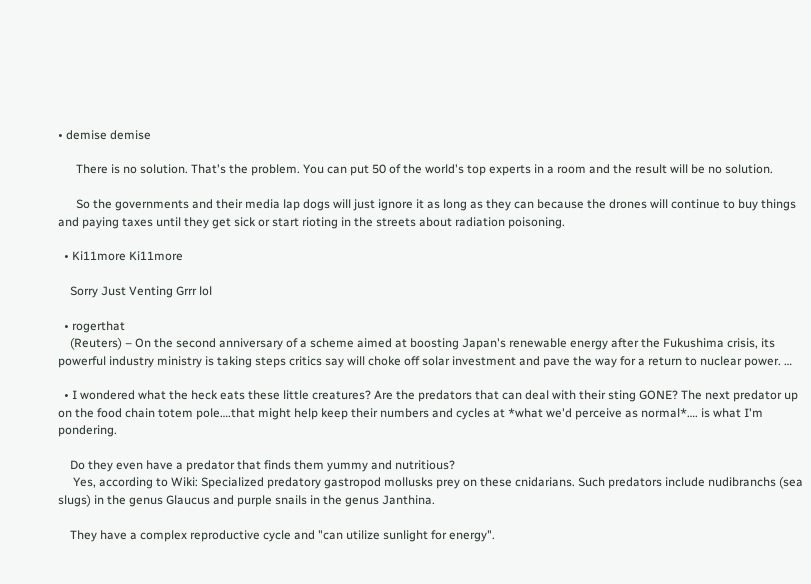• demise demise

      There is no solution. That's the problem. You can put 50 of the world's top experts in a room and the result will be no solution.

      So the governments and their media lap dogs will just ignore it as long as they can because the drones will continue to buy things and paying taxes until they get sick or start rioting in the streets about radiation poisoning.

  • Ki11more Ki11more

    Sorry Just Venting Grrr lol

  • rogerthat
    (Reuters) – On the second anniversary of a scheme aimed at boosting Japan's renewable energy after the Fukushima crisis, its powerful industry ministry is taking steps critics say will choke off solar investment and pave the way for a return to nuclear power. …

  • I wondered what the heck eats these little creatures? Are the predators that can deal with their sting GONE? The next predator up on the food chain totem pole….that might help keep their numbers and cycles at *what we'd perceive as normal*…. is what I'm pondering.

    Do they even have a predator that finds them yummy and nutritious?
     Yes, according to Wiki: Specialized predatory gastropod mollusks prey on these cnidarians. Such predators include nudibranchs (sea slugs) in the genus Glaucus and purple snails in the genus Janthina.

    They have a complex reproductive cycle and "can utilize sunlight for energy".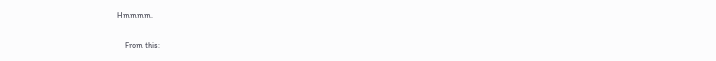Hmmmm.

    From this: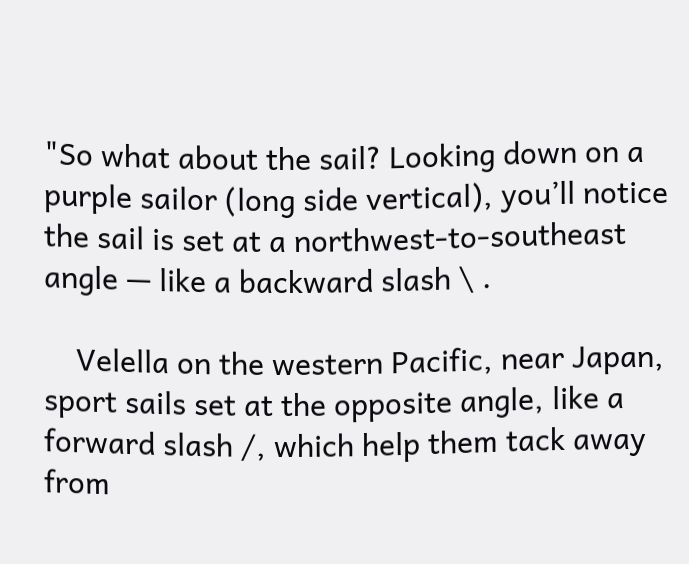"So what about the sail? Looking down on a purple sailor (long side vertical), you’ll notice the sail is set at a northwest-to-southeast angle — like a backward slash \ .

    Velella on the western Pacific, near Japan, sport sails set at the opposite angle, like a forward slash /, which help them tack away from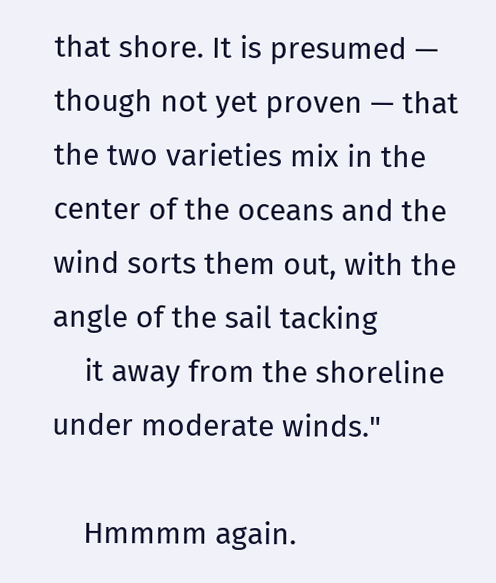that shore. It is presumed — though not yet proven — that the two varieties mix in the center of the oceans and the wind sorts them out, with the angle of the sail tacking
    it away from the shoreline under moderate winds."

    Hmmmm again.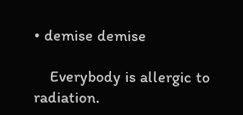• demise demise

    Everybody is allergic to radiation.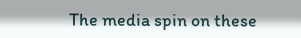The media spin on these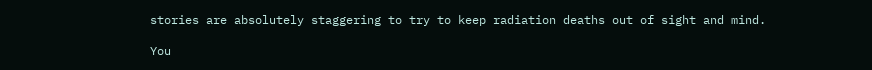stories are absolutely staggering to try to keep radiation deaths out of sight and mind.

You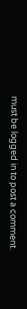must be logged in to post a comment.